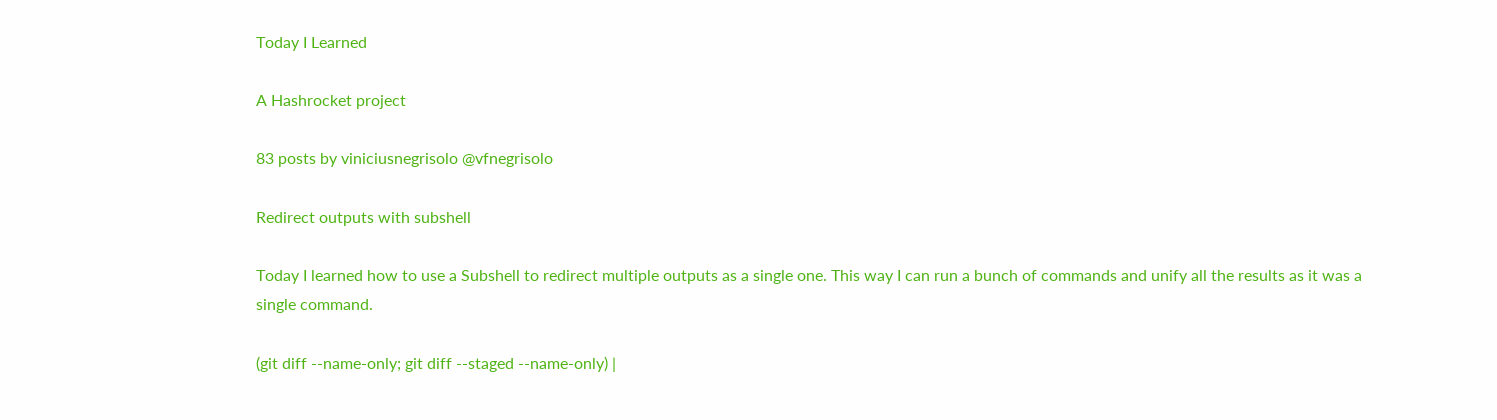Today I Learned

A Hashrocket project

83 posts by viniciusnegrisolo @vfnegrisolo

Redirect outputs with subshell

Today I learned how to use a Subshell to redirect multiple outputs as a single one. This way I can run a bunch of commands and unify all the results as it was a single command.

(git diff --name-only; git diff --staged --name-only) |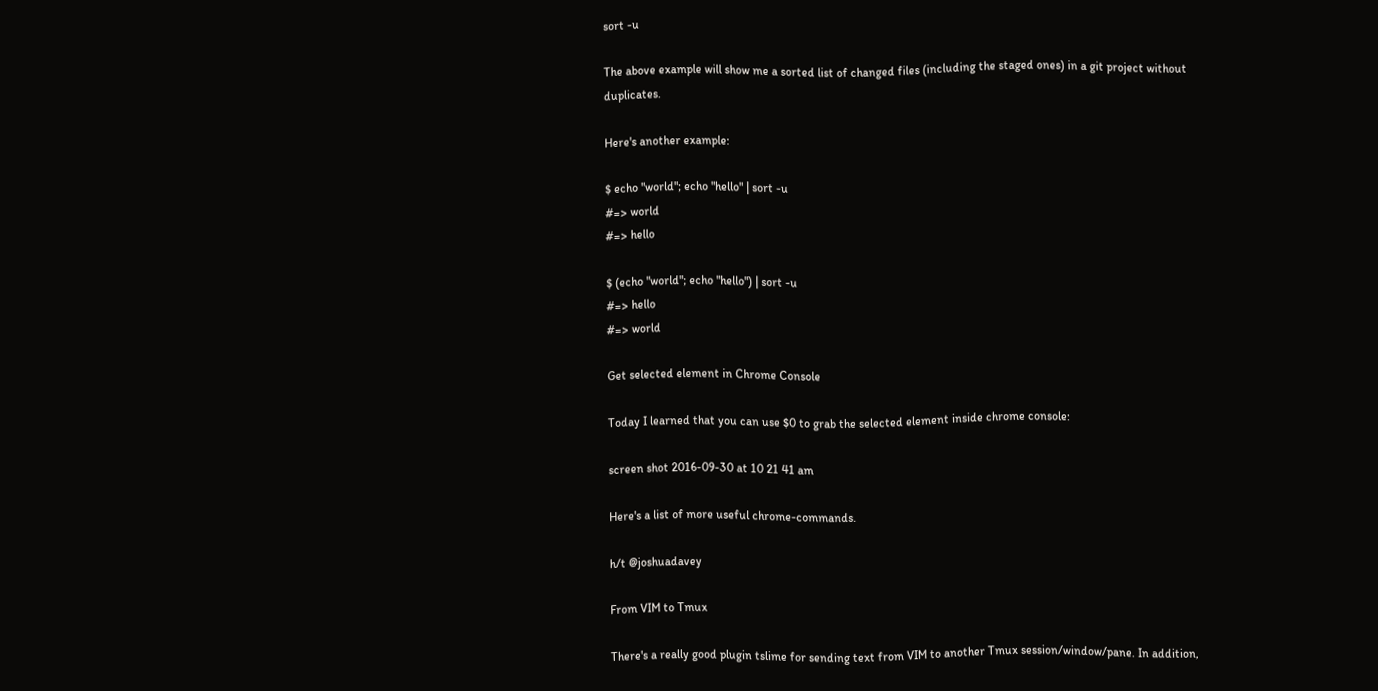sort -u

The above example will show me a sorted list of changed files (including the staged ones) in a git project without duplicates.

Here's another example:

$ echo "world"; echo "hello" | sort -u
#=> world
#=> hello

$ (echo "world"; echo "hello") | sort -u
#=> hello
#=> world

Get selected element in Chrome Console

Today I learned that you can use $0 to grab the selected element inside chrome console:

screen shot 2016-09-30 at 10 21 41 am

Here's a list of more useful chrome-commands.

h/t @joshuadavey

From VIM to Tmux

There's a really good plugin tslime for sending text from VIM to another Tmux session/window/pane. In addition,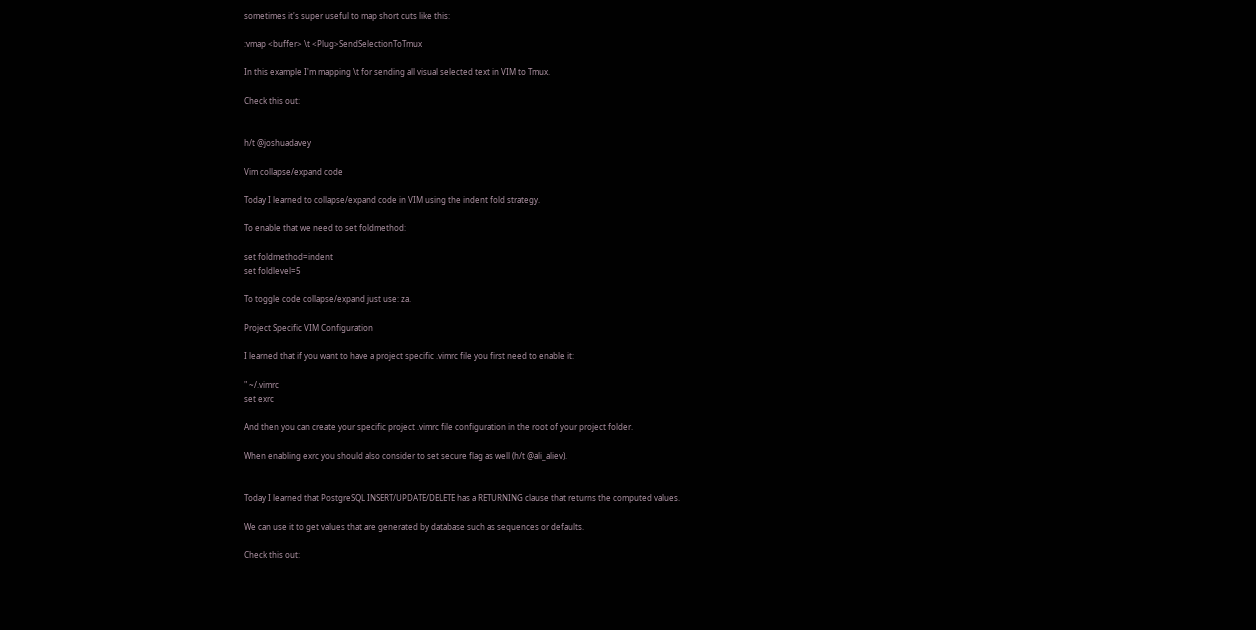sometimes it's super useful to map short cuts like this:

:vmap <buffer> \t <Plug>SendSelectionToTmux

In this example I'm mapping \t for sending all visual selected text in VIM to Tmux.

Check this out:


h/t @joshuadavey

Vim collapse/expand code

Today I learned to collapse/expand code in VIM using the indent fold strategy.

To enable that we need to set foldmethod:

set foldmethod=indent
set foldlevel=5

To toggle code collapse/expand just use: za.

Project Specific VIM Configuration

I learned that if you want to have a project specific .vimrc file you first need to enable it:

" ~/.vimrc
set exrc

And then you can create your specific project .vimrc file configuration in the root of your project folder.

When enabling exrc you should also consider to set secure flag as well (h/t @ali_aliev).


Today I learned that PostgreSQL INSERT/UPDATE/DELETE has a RETURNING clause that returns the computed values.

We can use it to get values that are generated by database such as sequences or defaults.

Check this out: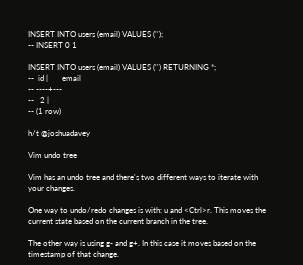INSERT INTO users (email) VALUES ('');
-- INSERT 0 1

INSERT INTO users (email) VALUES ('') RETURNING *;
--  id |       email
-- ----+---
--   2 |
-- (1 row)

h/t @joshuadavey

Vim undo tree

Vim has an undo tree and there's two different ways to iterate with your changes.

One way to undo/redo changes is with: u and <Ctrl>r. This moves the current state based on the current branch in the tree.

The other way is using g- and g+. In this case it moves based on the timestamp of that change.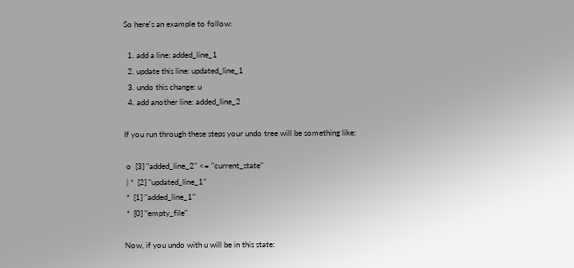So here's an example to follow:

  1. add a line: added_line_1
  2. update this line: updated_line_1
  3. undo this change: u
  4. add another line: added_line_2

If you run through these steps your undo tree will be something like:

 o  [3] "added_line_2" <= "current_state"
 | *  [2] "updated_line_1"
 *  [1] "added_line_1"
 *  [0] "empty_file"

Now, if you undo with u will be in this state: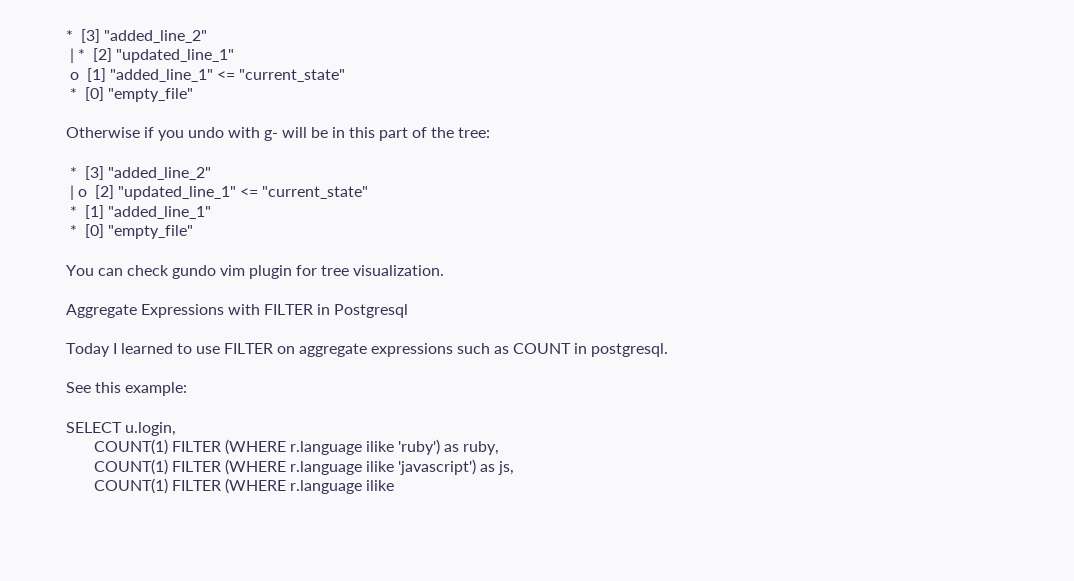*  [3] "added_line_2"
 | *  [2] "updated_line_1"
 o  [1] "added_line_1" <= "current_state"
 *  [0] "empty_file"

Otherwise if you undo with g- will be in this part of the tree:

 *  [3] "added_line_2"
 | o  [2] "updated_line_1" <= "current_state"
 *  [1] "added_line_1"
 *  [0] "empty_file"

You can check gundo vim plugin for tree visualization.

Aggregate Expressions with FILTER in Postgresql

Today I learned to use FILTER on aggregate expressions such as COUNT in postgresql.

See this example:

SELECT u.login,
       COUNT(1) FILTER (WHERE r.language ilike 'ruby') as ruby,
       COUNT(1) FILTER (WHERE r.language ilike 'javascript') as js,
       COUNT(1) FILTER (WHERE r.language ilike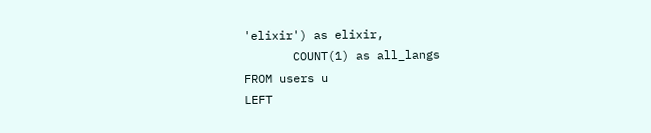'elixir') as elixir,
       COUNT(1) as all_langs
FROM users u
LEFT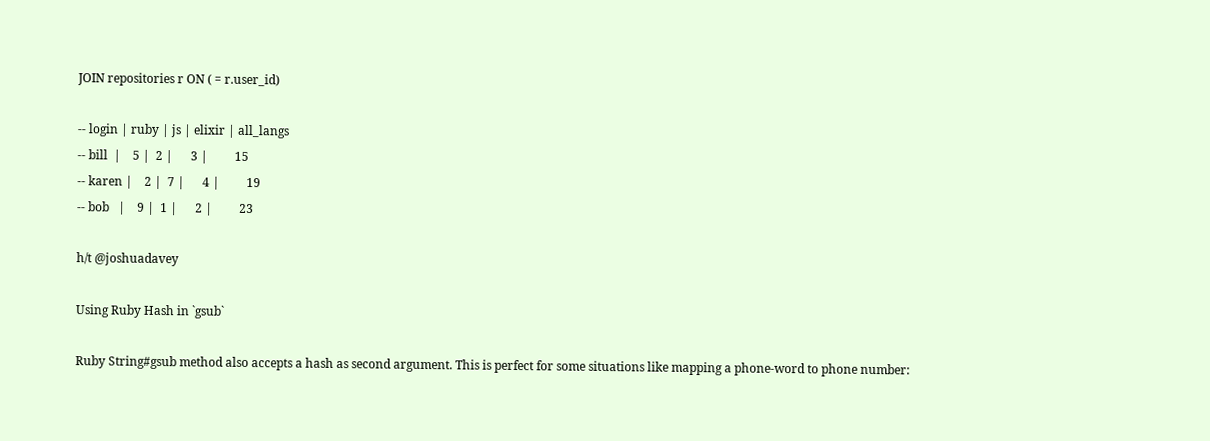JOIN repositories r ON ( = r.user_id)

-- login | ruby | js | elixir | all_langs
-- bill  |    5 |  2 |      3 |         15
-- karen |    2 |  7 |      4 |         19
-- bob   |    9 |  1 |      2 |         23

h/t @joshuadavey

Using Ruby Hash in `gsub`

Ruby String#gsub method also accepts a hash as second argument. This is perfect for some situations like mapping a phone-word to phone number: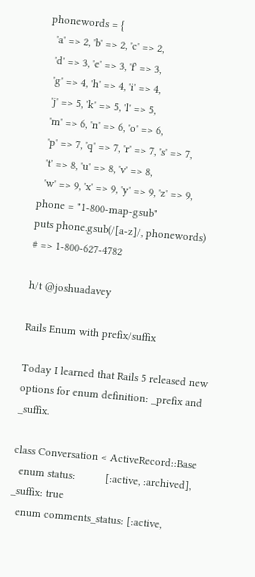phonewords = {
  'a' => 2, 'b' => 2, 'c' => 2,
  'd' => 3, 'e' => 3, 'f' => 3,
  'g' => 4, 'h' => 4, 'i' => 4,
  'j' => 5, 'k' => 5, 'l' => 5,
  'm' => 6, 'n' => 6, 'o' => 6,
  'p' => 7, 'q' => 7, 'r' => 7, 's' => 7,
  't' => 8, 'u' => 8, 'v' => 8,
  'w' => 9, 'x' => 9, 'y' => 9, 'z' => 9,
phone = "1-800-map-gsub"
puts phone.gsub(/[a-z]/, phonewords)
# => 1-800-627-4782

h/t @joshuadavey

Rails Enum with prefix/suffix

Today I learned that Rails 5 released new options for enum definition: _prefix and _suffix.

class Conversation < ActiveRecord::Base
  enum status:          [:active, :archived], _suffix: true
  enum comments_status: [:active,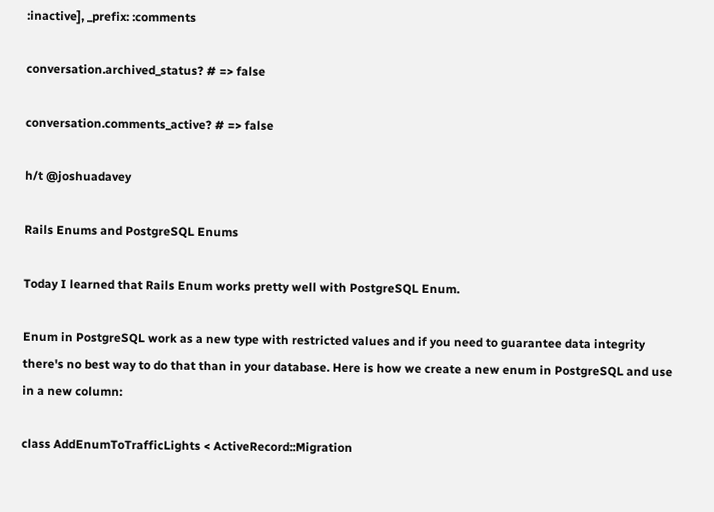:inactive], _prefix: :comments

conversation.archived_status? # => false

conversation.comments_active? # => false

h/t @joshuadavey

Rails Enums and PostgreSQL Enums

Today I learned that Rails Enum works pretty well with PostgreSQL Enum.

Enum in PostgreSQL work as a new type with restricted values and if you need to guarantee data integrity there's no best way to do that than in your database. Here is how we create a new enum in PostgreSQL and use in a new column:

class AddEnumToTrafficLights < ActiveRecord::Migration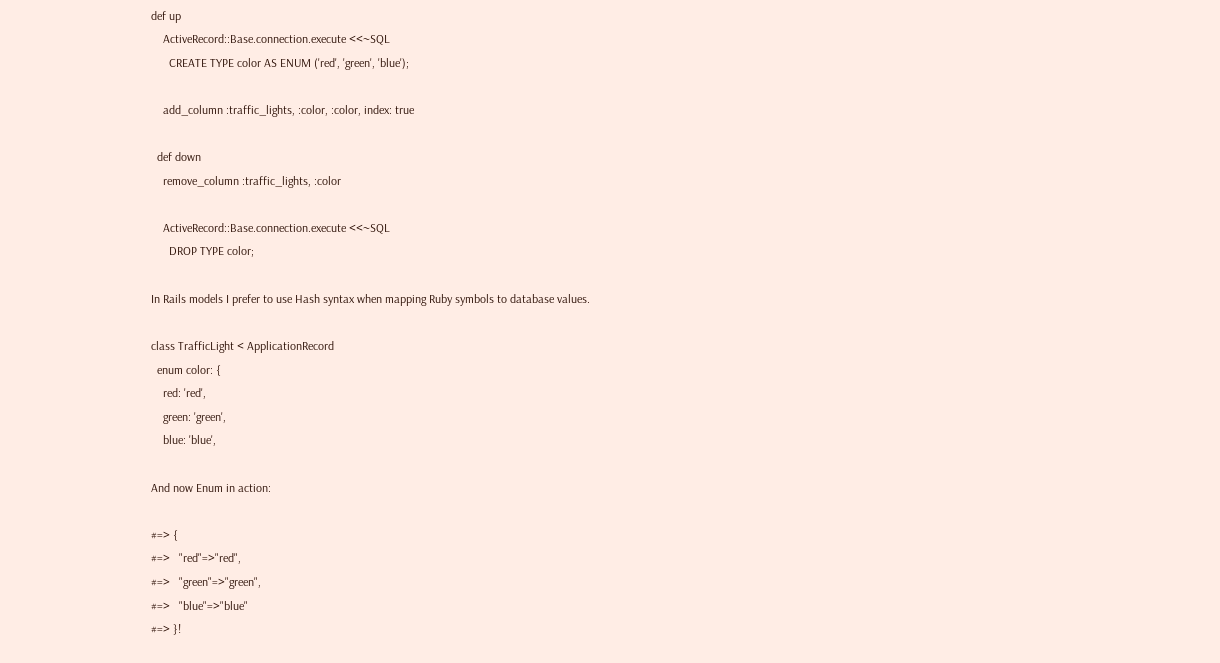def up
    ActiveRecord::Base.connection.execute <<~SQL
      CREATE TYPE color AS ENUM ('red', 'green', 'blue');

    add_column :traffic_lights, :color, :color, index: true

  def down
    remove_column :traffic_lights, :color

    ActiveRecord::Base.connection.execute <<~SQL
      DROP TYPE color;

In Rails models I prefer to use Hash syntax when mapping Ruby symbols to database values.

class TrafficLight < ApplicationRecord
  enum color: {
    red: 'red',
    green: 'green',
    blue: 'blue',

And now Enum in action:

#=> {
#=>   "red"=>"red",
#=>   "green"=>"green",
#=>   "blue"=>"blue"
#=> }!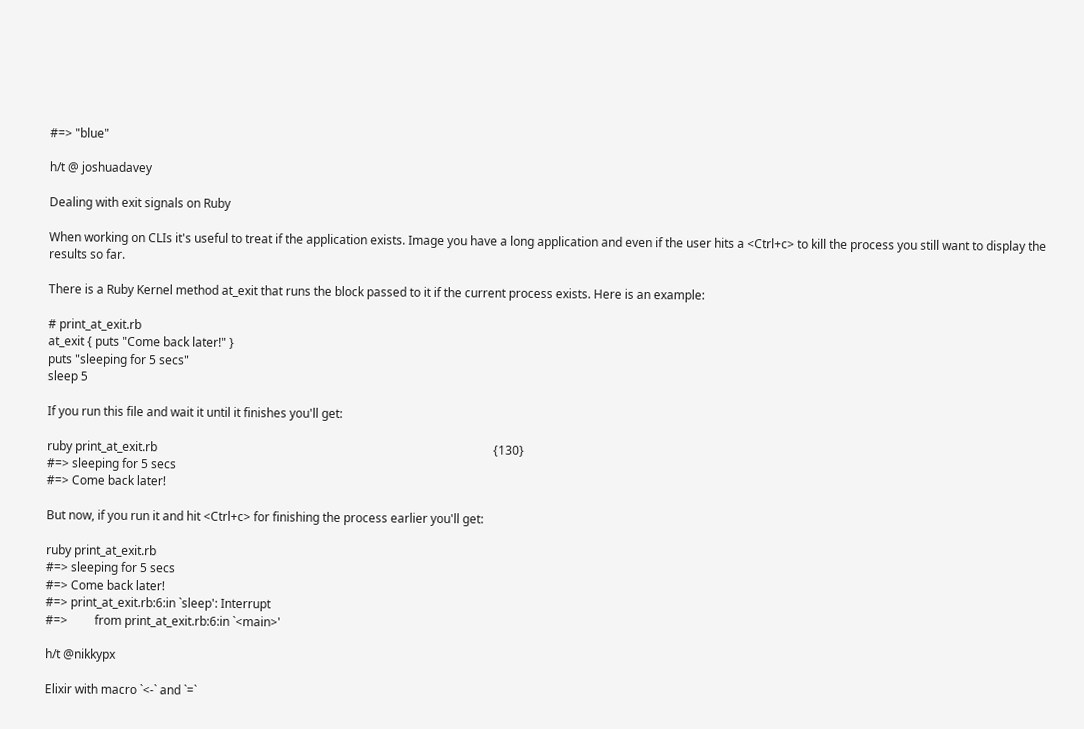#=> "blue"

h/t @ joshuadavey

Dealing with exit signals on Ruby

When working on CLIs it's useful to treat if the application exists. Image you have a long application and even if the user hits a <Ctrl+c> to kill the process you still want to display the results so far.

There is a Ruby Kernel method at_exit that runs the block passed to it if the current process exists. Here is an example:

# print_at_exit.rb
at_exit { puts "Come back later!" }
puts "sleeping for 5 secs"
sleep 5

If you run this file and wait it until it finishes you'll get:

ruby print_at_exit.rb                                                                                                                {130}
#=> sleeping for 5 secs
#=> Come back later!

But now, if you run it and hit <Ctrl+c> for finishing the process earlier you'll get:

ruby print_at_exit.rb
#=> sleeping for 5 secs
#=> Come back later!
#=> print_at_exit.rb:6:in `sleep': Interrupt
#=>         from print_at_exit.rb:6:in `<main>'

h/t @nikkypx

Elixir with macro `<-` and `=`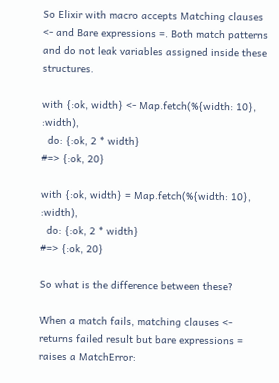So Elixir with macro accepts Matching clauses <- and Bare expressions =. Both match patterns and do not leak variables assigned inside these structures.

with {:ok, width} <- Map.fetch(%{width: 10}, :width),
  do: {:ok, 2 * width}
#=> {:ok, 20}

with {:ok, width} = Map.fetch(%{width: 10}, :width),
  do: {:ok, 2 * width}
#=> {:ok, 20}

So what is the difference between these?

When a match fails, matching clauses <- returns failed result but bare expressions = raises a MatchError: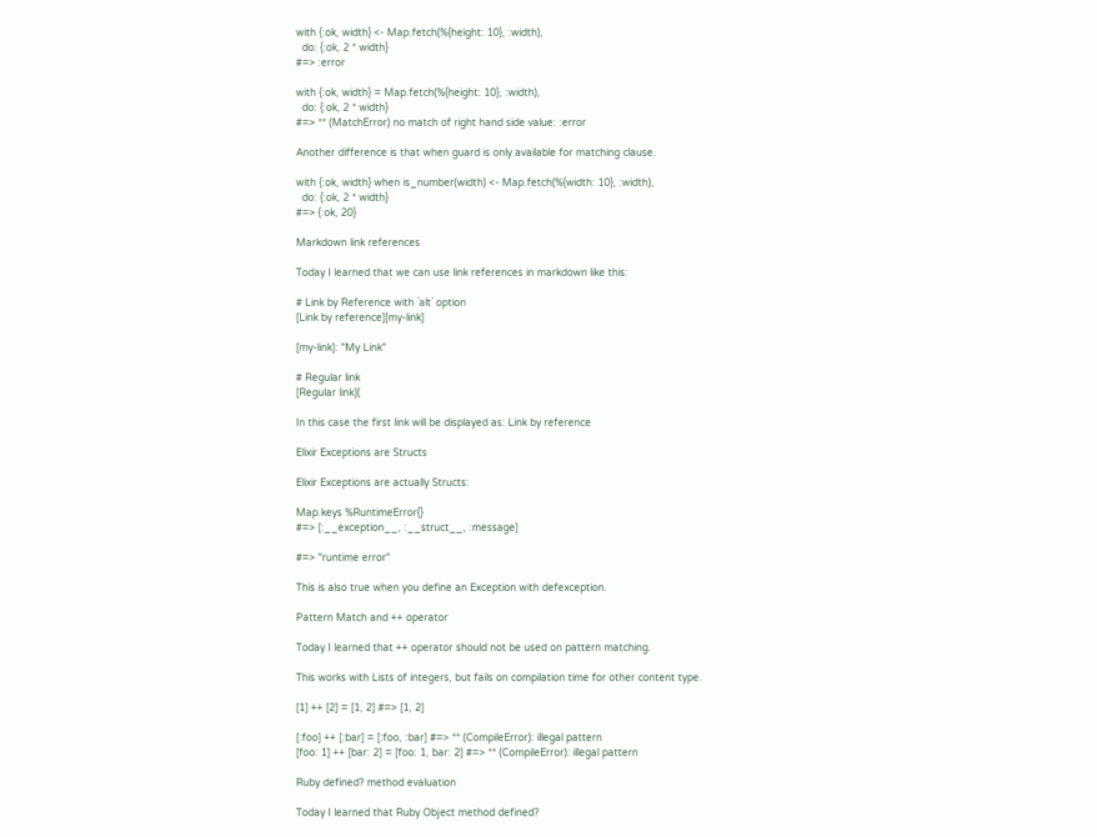with {:ok, width} <- Map.fetch(%{height: 10}, :width),
  do: {:ok, 2 * width}
#=> :error

with {:ok, width} = Map.fetch(%{height: 10}, :width),
  do: {:ok, 2 * width}
#=> ** (MatchError) no match of right hand side value: :error

Another difference is that when guard is only available for matching clause.

with {:ok, width} when is_number(width) <- Map.fetch(%{width: 10}, :width),
  do: {:ok, 2 * width}
#=> {:ok, 20}

Markdown link references

Today I learned that we can use link references in markdown like this:

# Link by Reference with `alt` option
[Link by reference][my-link]

[my-link]: "My Link"

# Regular link
[Regular link](

In this case the first link will be displayed as: Link by reference

Elixir Exceptions are Structs

Elixir Exceptions are actually Structs:

Map.keys %RuntimeError{}
#=> [:__exception__, :__struct__, :message]

#=> "runtime error"

This is also true when you define an Exception with defexception.

Pattern Match and ++ operator

Today I learned that ++ operator should not be used on pattern matching.

This works with Lists of integers, but fails on compilation time for other content type.

[1] ++ [2] = [1, 2] #=> [1, 2]

[:foo] ++ [:bar] = [:foo, :bar] #=> ** (CompileError): illegal pattern
[foo: 1] ++ [bar: 2] = [foo: 1, bar: 2] #=> ** (CompileError): illegal pattern

Ruby defined? method evaluation

Today I learned that Ruby Object method defined?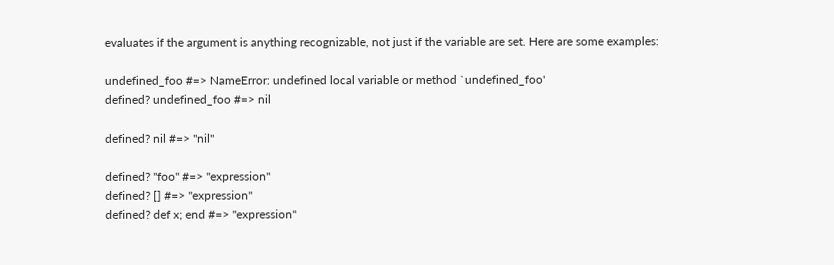evaluates if the argument is anything recognizable, not just if the variable are set. Here are some examples:

undefined_foo #=> NameError: undefined local variable or method `undefined_foo'
defined? undefined_foo #=> nil

defined? nil #=> "nil"

defined? "foo" #=> "expression"
defined? [] #=> "expression"
defined? def x; end #=> "expression"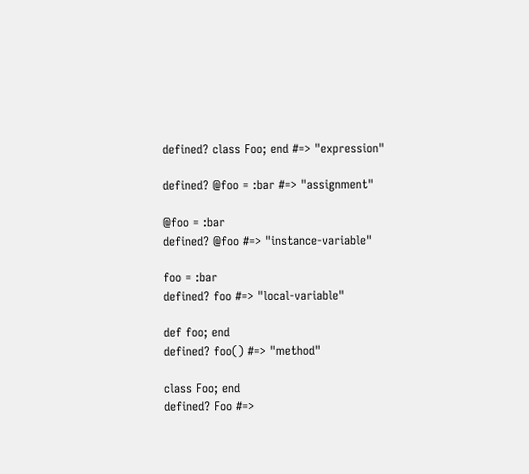defined? class Foo; end #=> "expression"

defined? @foo = :bar #=> "assignment"

@foo = :bar
defined? @foo #=> "instance-variable"

foo = :bar
defined? foo #=> "local-variable"

def foo; end
defined? foo() #=> "method"

class Foo; end
defined? Foo #=>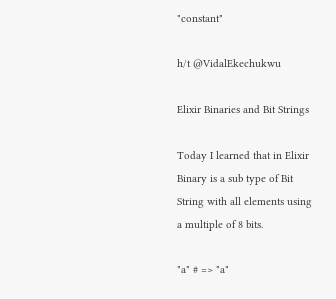"constant"

h/t @VidalEkechukwu

Elixir Binaries and Bit Strings

Today I learned that in Elixir Binary is a sub type of Bit String with all elements using a multiple of 8 bits.

"a" # => "a"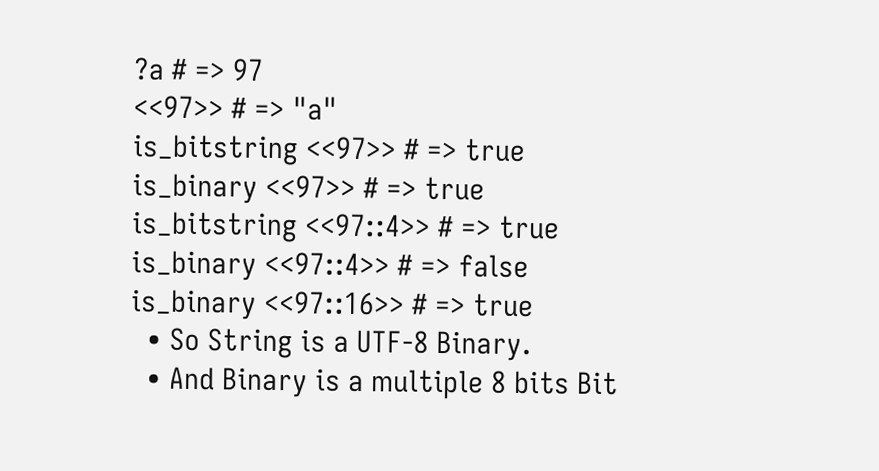?a # => 97
<<97>> # => "a"
is_bitstring <<97>> # => true
is_binary <<97>> # => true
is_bitstring <<97::4>> # => true
is_binary <<97::4>> # => false
is_binary <<97::16>> # => true
  • So String is a UTF-8 Binary.
  • And Binary is a multiple 8 bits Bit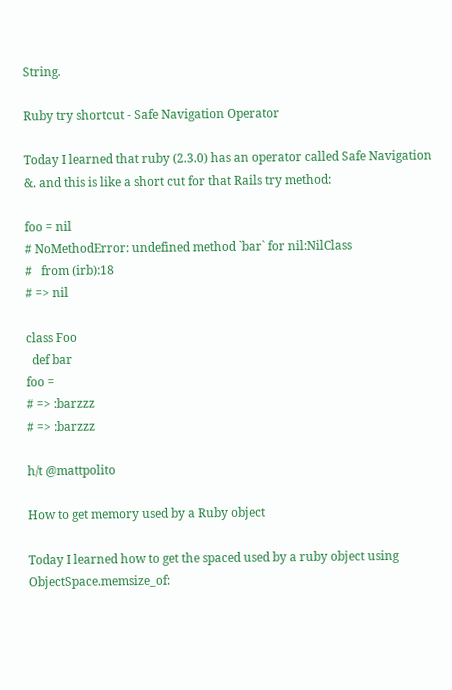String.

Ruby try shortcut - Safe Navigation Operator

Today I learned that ruby (2.3.0) has an operator called Safe Navigation &. and this is like a short cut for that Rails try method:

foo = nil
# NoMethodError: undefined method `bar` for nil:NilClass
#   from (irb):18
# => nil

class Foo
  def bar
foo =
# => :barzzz
# => :barzzz

h/t @mattpolito

How to get memory used by a Ruby object

Today I learned how to get the spaced used by a ruby object using ObjectSpace.memsize_of: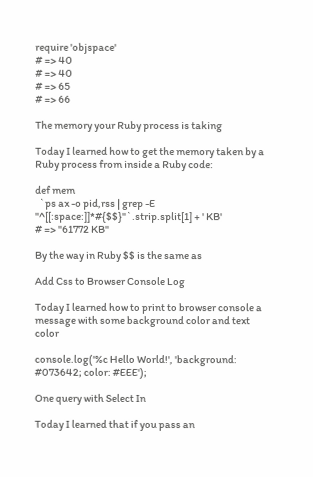require 'objspace'
# => 40
# => 40
# => 65
# => 66

The memory your Ruby process is taking

Today I learned how to get the memory taken by a Ruby process from inside a Ruby code:

def mem
  `ps ax -o pid,rss | grep -E "^[[:space:]]*#{$$}"`.strip.split[1] + ' KB'
# => "61772 KB"

By the way in Ruby $$ is the same as

Add Css to Browser Console Log

Today I learned how to print to browser console a message with some background color and text color

console.log('%c Hello World!', 'background: #073642; color: #EEE');

One query with Select In

Today I learned that if you pass an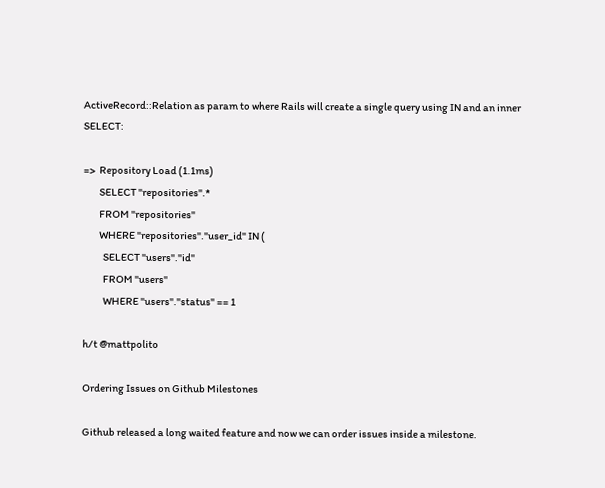ActiveRecord::Relation as param to where Rails will create a single query using IN and an inner SELECT:

=>  Repository Load (1.1ms)
        SELECT "repositories".*
        FROM "repositories"
        WHERE "repositories"."user_id" IN (
          SELECT "users"."id"
          FROM "users"
          WHERE "users"."status" == 1

h/t @mattpolito

Ordering Issues on Github Milestones

Github released a long waited feature and now we can order issues inside a milestone.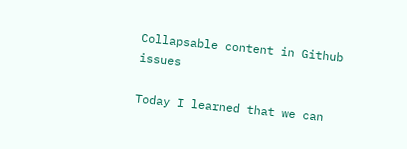Collapsable content in Github issues

Today I learned that we can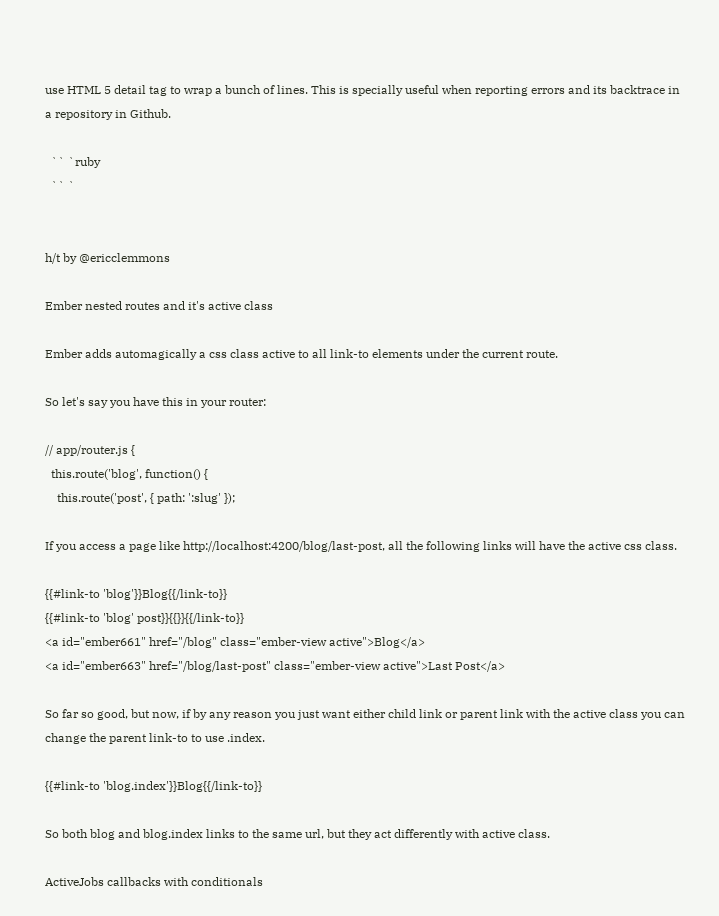use HTML 5 detail tag to wrap a bunch of lines. This is specially useful when reporting errors and its backtrace in a repository in Github.

  `` `ruby
  `` `


h/t by @ericclemmons

Ember nested routes and it's active class

Ember adds automagically a css class active to all link-to elements under the current route.

So let's say you have this in your router:

// app/router.js {
  this.route('blog', function() {
    this.route('post', { path: ':slug' });

If you access a page like http://localhost:4200/blog/last-post, all the following links will have the active css class.

{{#link-to 'blog'}}Blog{{/link-to}}
{{#link-to 'blog' post}}{{}}{{/link-to}}
<a id="ember661" href="/blog" class="ember-view active">Blog</a>
<a id="ember663" href="/blog/last-post" class="ember-view active">Last Post</a>

So far so good, but now, if by any reason you just want either child link or parent link with the active class you can change the parent link-to to use .index.

{{#link-to 'blog.index'}}Blog{{/link-to}}

So both blog and blog.index links to the same url, but they act differently with active class.

ActiveJobs callbacks with conditionals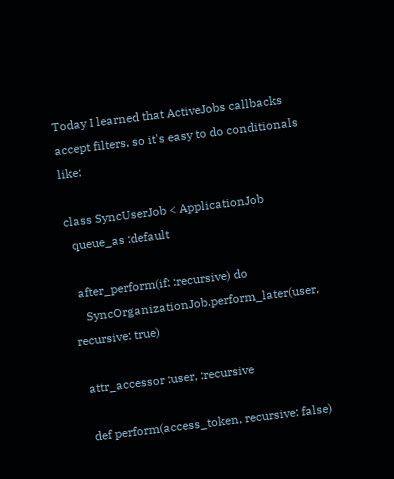Today I learned that ActiveJobs callbacks accept filters, so it's easy to do conditionals like:

class SyncUserJob < ApplicationJob
  queue_as :default

  after_perform(if: :recursive) do
    SyncOrganizationJob.perform_later(user, recursive: true)

  attr_accessor :user, :recursive

  def perform(access_token, recursive: false)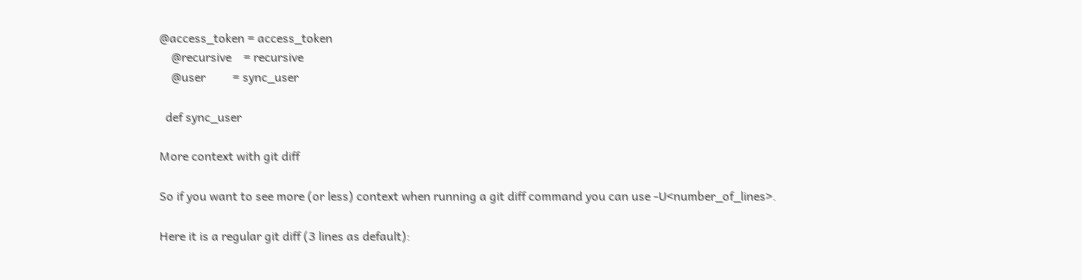@access_token = access_token
    @recursive    = recursive
    @user         = sync_user

  def sync_user

More context with git diff

So if you want to see more (or less) context when running a git diff command you can use -U<number_of_lines>.

Here it is a regular git diff (3 lines as default):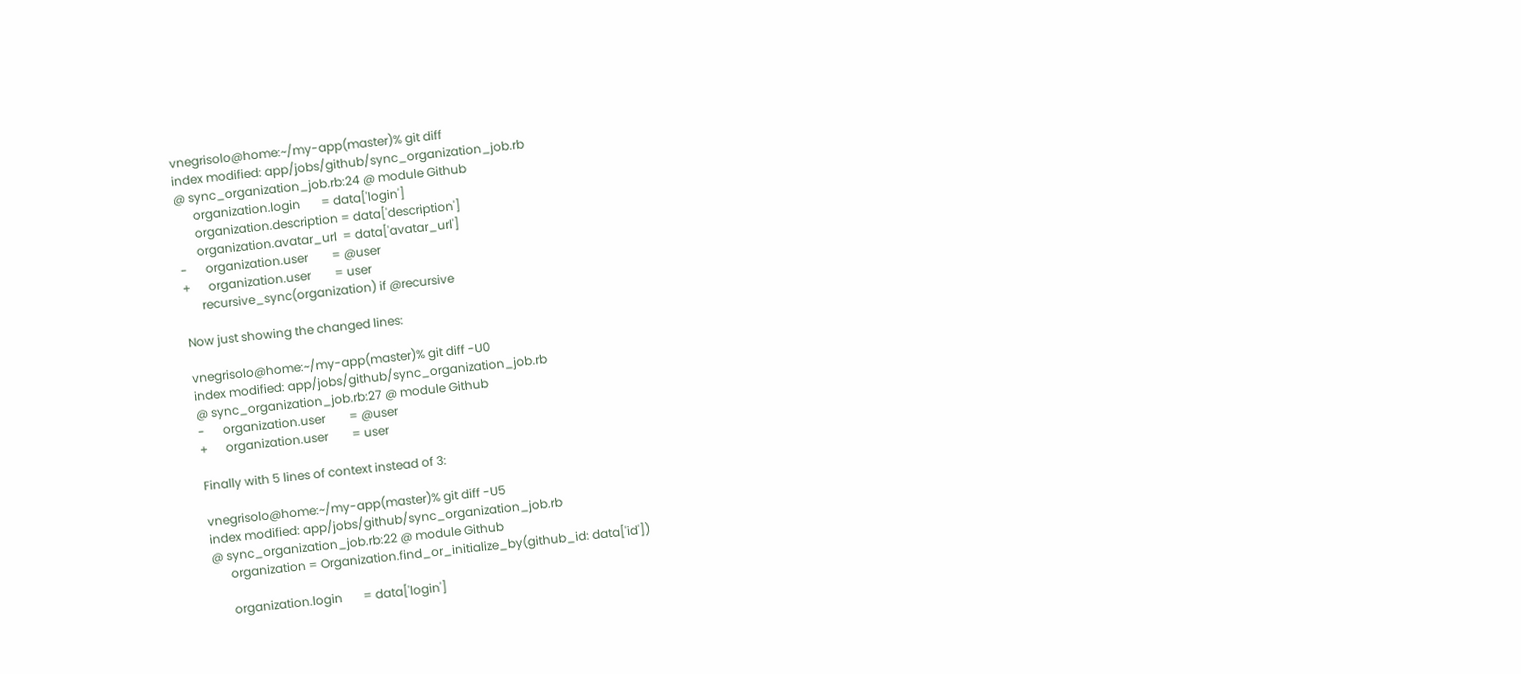vnegrisolo@home:~/my-app(master)% git diff
index modified: app/jobs/github/sync_organization_job.rb
@ sync_organization_job.rb:24 @ module Github
      organization.login       = data['login']
      organization.description = data['description']
      organization.avatar_url  = data['avatar_url']
-      organization.user        = @user
+      organization.user        = user
      recursive_sync(organization) if @recursive

Now just showing the changed lines:

vnegrisolo@home:~/my-app(master)% git diff -U0
index modified: app/jobs/github/sync_organization_job.rb
@ sync_organization_job.rb:27 @ module Github
-      organization.user        = @user
+      organization.user        = user

Finally with 5 lines of context instead of 3:

vnegrisolo@home:~/my-app(master)% git diff -U5
index modified: app/jobs/github/sync_organization_job.rb
@ sync_organization_job.rb:22 @ module Github
      organization = Organization.find_or_initialize_by(github_id: data['id'])

      organization.login       = data['login']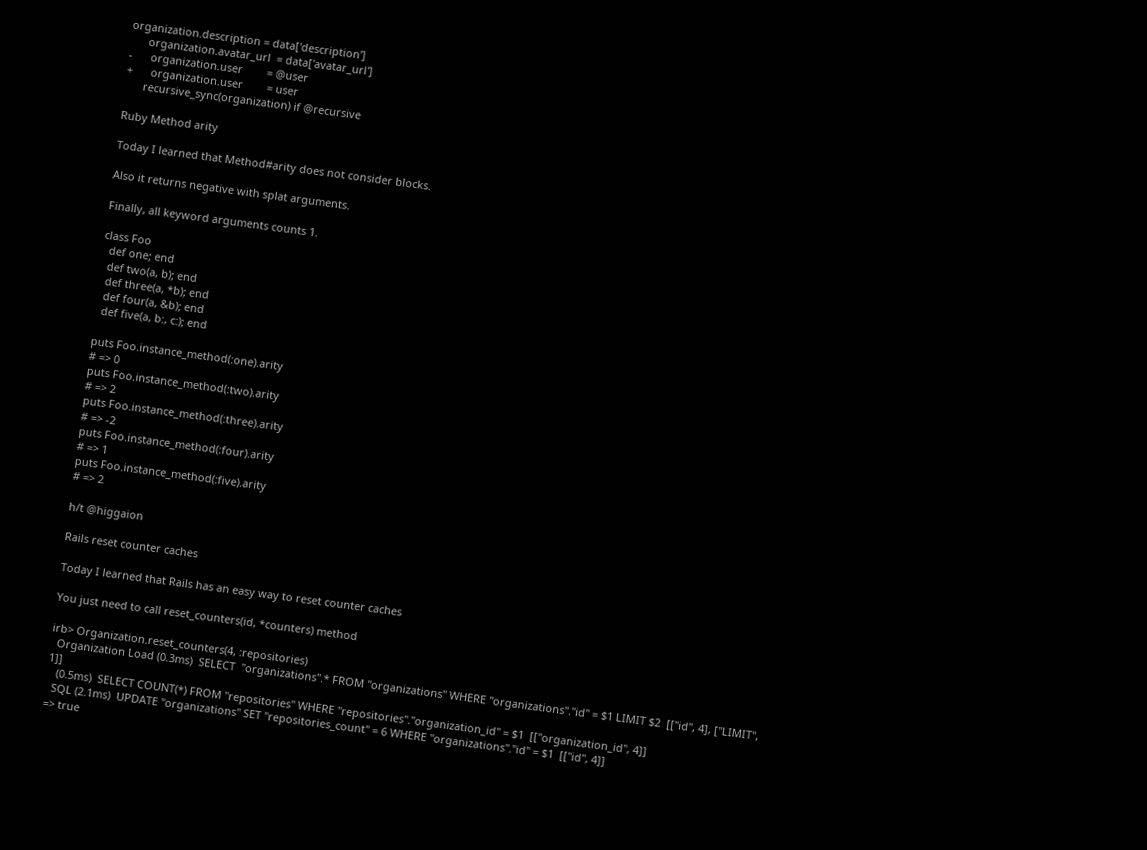organization.description = data['description']
      organization.avatar_url  = data['avatar_url']
-      organization.user        = @user
+      organization.user        = user
      recursive_sync(organization) if @recursive

Ruby Method arity

Today I learned that Method#arity does not consider blocks.

Also it returns negative with splat arguments.

Finally, all keyword arguments counts 1.

class Foo
  def one; end
  def two(a, b); end
  def three(a, *b); end
  def four(a, &b); end
  def five(a, b:, c:); end

puts Foo.instance_method(:one).arity
# => 0
puts Foo.instance_method(:two).arity
# => 2
puts Foo.instance_method(:three).arity
# => -2
puts Foo.instance_method(:four).arity
# => 1
puts Foo.instance_method(:five).arity
# => 2

h/t @higgaion

Rails reset counter caches

Today I learned that Rails has an easy way to reset counter caches

You just need to call reset_counters(id, *counters) method

irb> Organization.reset_counters(4, :repositories)
  Organization Load (0.3ms)  SELECT  "organizations".* FROM "organizations" WHERE "organizations"."id" = $1 LIMIT $2  [["id", 4], ["LIMIT", 1]]
   (0.5ms)  SELECT COUNT(*) FROM "repositories" WHERE "repositories"."organization_id" = $1  [["organization_id", 4]]
  SQL (2.1ms)  UPDATE "organizations" SET "repositories_count" = 6 WHERE "organizations"."id" = $1  [["id", 4]]
=> true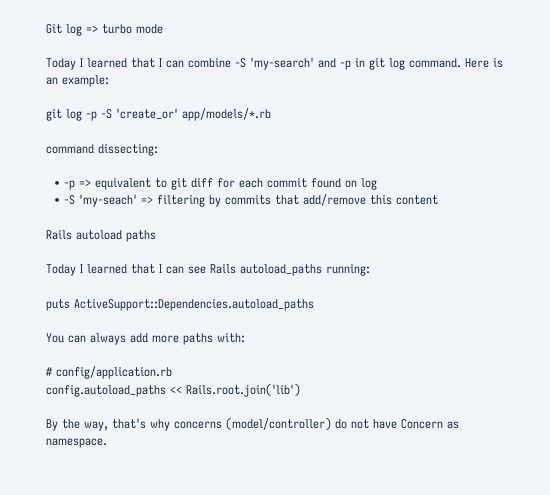Git log => turbo mode

Today I learned that I can combine -S 'my-search' and -p in git log command. Here is an example:

git log -p -S 'create_or' app/models/*.rb

command dissecting:

  • -p => equivalent to git diff for each commit found on log
  • -S 'my-seach' => filtering by commits that add/remove this content

Rails autoload paths

Today I learned that I can see Rails autoload_paths running:

puts ActiveSupport::Dependencies.autoload_paths

You can always add more paths with:

# config/application.rb
config.autoload_paths << Rails.root.join('lib')

By the way, that's why concerns (model/controller) do not have Concern as namespace.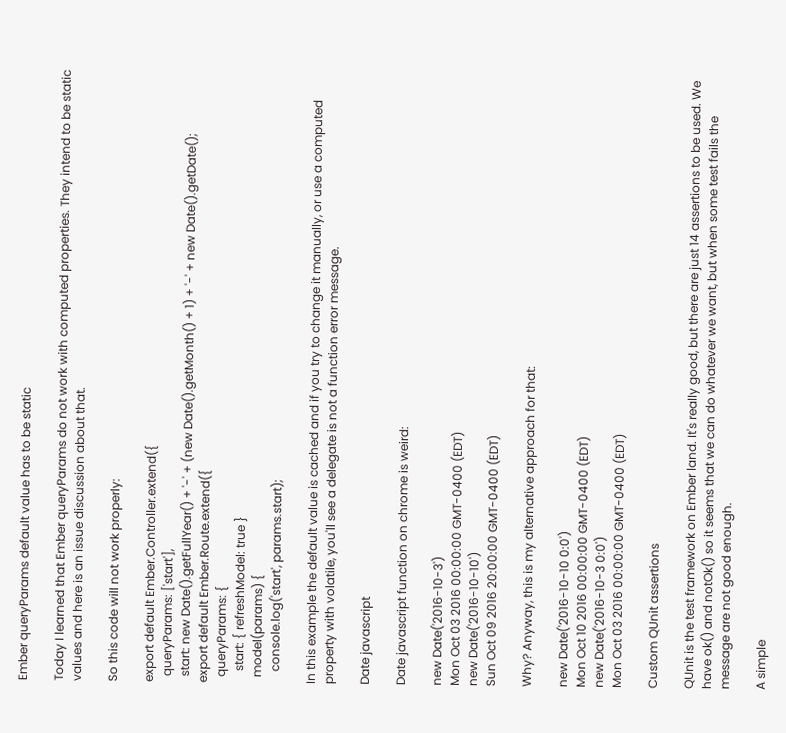Ember queryParams default value has to be static

Today I learned that Ember queryParams do not work with computed properties. They intend to be static values and here is an issue discussion about that.

So this code will not work properly:

export default Ember.Controller.extend({
  queryParams: ['start'],
  start: new Date().getFullYear() + '-' + (new Date().getMonth() + 1) + '-' + new Date().getDate();
export default Ember.Route.extend({
  queryParams: {
    start: { refreshModel: true }
  model(params) {
    console.log('start', params.start);

In this example the default value is cached and if you try to change it manually, or use a computed property with volatile, you'll see a delegate is not a function error message.

Date javascript

Date javascript function on chrome is weird:

new Date('2016-10-3')
Mon Oct 03 2016 00:00:00 GMT-0400 (EDT)
new Date('2016-10-10')
Sun Oct 09 2016 20:00:00 GMT-0400 (EDT)

Why? Anyway, this is my alternative approach for that:

new Date('2016-10-10 0:0')
Mon Oct 10 2016 00:00:00 GMT-0400 (EDT)
new Date('2016-10-3 0:0')
Mon Oct 03 2016 00:00:00 GMT-0400 (EDT)

Custom QUnit assertions

QUnit is the test framework on Ember land. It's really good, but there are just 14 assertions to be used. We have ok() and notOk() so it seems that we can do whatever we want, but when some test fails the message are not good enough.

A simple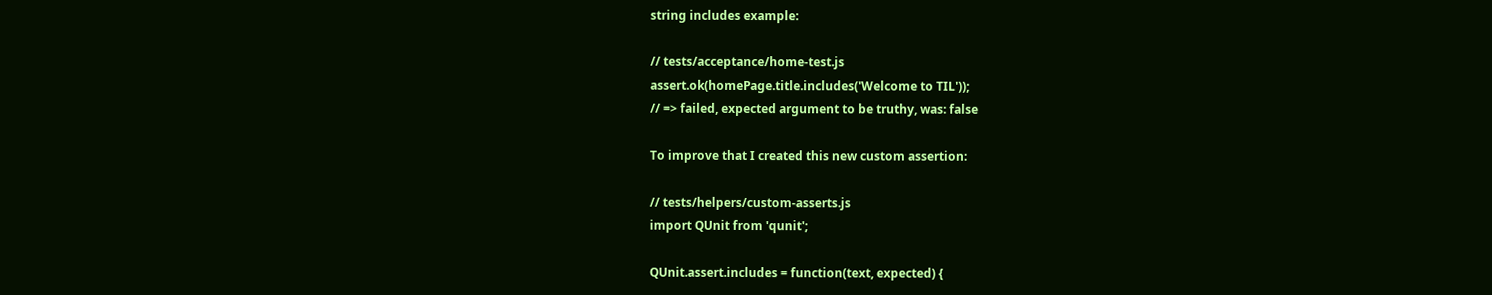string includes example:

// tests/acceptance/home-test.js
assert.ok(homePage.title.includes('Welcome to TIL'));
// => failed, expected argument to be truthy, was: false

To improve that I created this new custom assertion:

// tests/helpers/custom-asserts.js
import QUnit from 'qunit';

QUnit.assert.includes = function(text, expected) {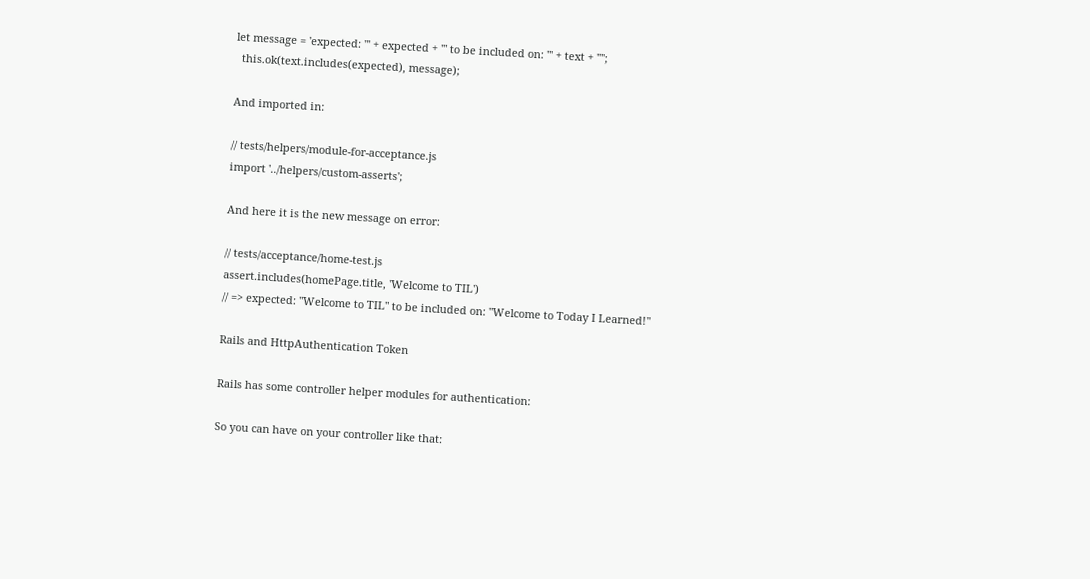let message = 'expected: "' + expected + '" to be included on: "' + text + '"';
  this.ok(text.includes(expected), message);

And imported in:

// tests/helpers/module-for-acceptance.js
import '../helpers/custom-asserts';

And here it is the new message on error:

// tests/acceptance/home-test.js
assert.includes(homePage.title, 'Welcome to TIL')
// => expected: "Welcome to TIL" to be included on: "Welcome to Today I Learned!"

Rails and HttpAuthentication Token

Rails has some controller helper modules for authentication:

So you can have on your controller like that: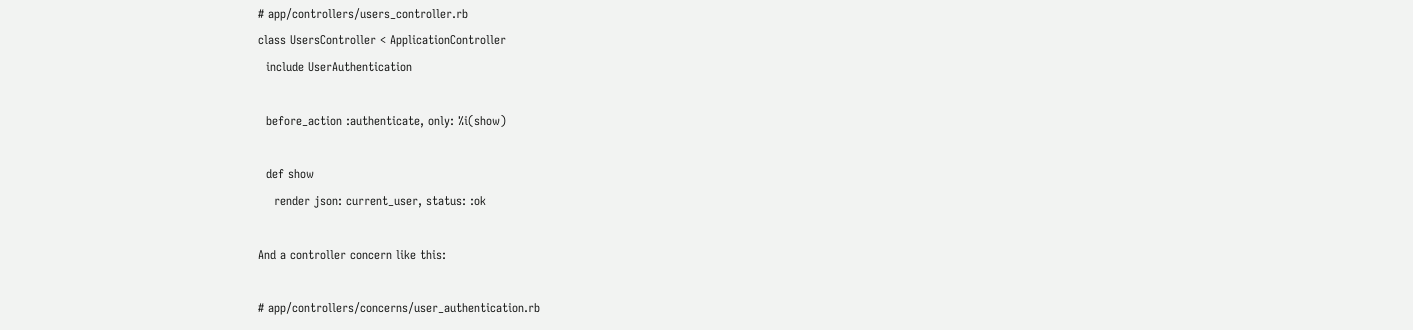# app/controllers/users_controller.rb
class UsersController < ApplicationController
  include UserAuthentication

  before_action :authenticate, only: %i(show)

  def show
    render json: current_user, status: :ok

And a controller concern like this:

# app/controllers/concerns/user_authentication.rb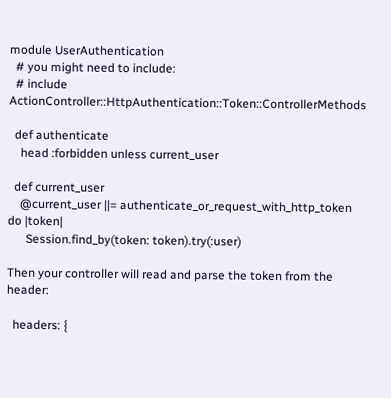module UserAuthentication
  # you might need to include:
  # include ActionController::HttpAuthentication::Token::ControllerMethods

  def authenticate
    head :forbidden unless current_user

  def current_user
    @current_user ||= authenticate_or_request_with_http_token do |token|
      Session.find_by(token: token).try(:user)

Then your controller will read and parse the token from the header:

  headers: {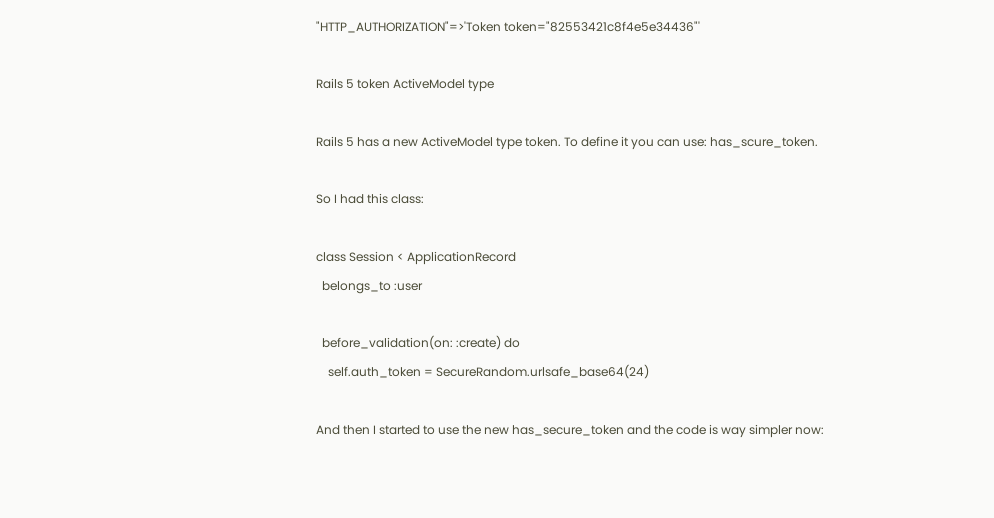"HTTP_AUTHORIZATION"=>'Token token="82553421c8f4e5e34436"'

Rails 5 token ActiveModel type

Rails 5 has a new ActiveModel type token. To define it you can use: has_scure_token.

So I had this class:

class Session < ApplicationRecord
  belongs_to :user

  before_validation(on: :create) do
    self.auth_token = SecureRandom.urlsafe_base64(24)

And then I started to use the new has_secure_token and the code is way simpler now: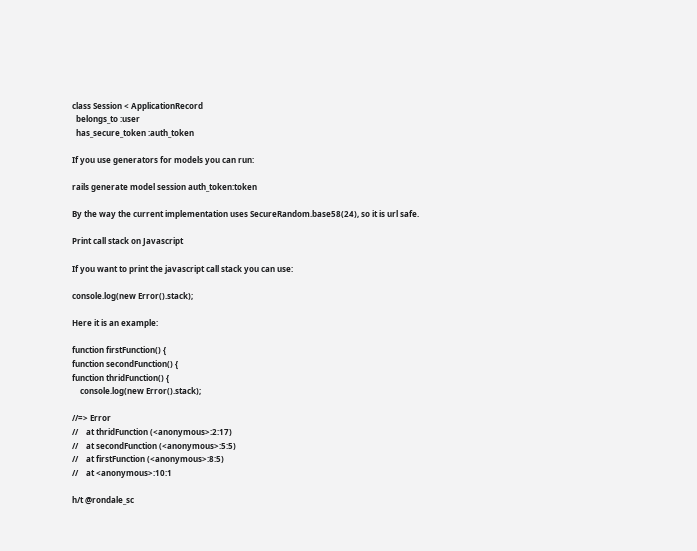class Session < ApplicationRecord
  belongs_to :user
  has_secure_token :auth_token

If you use generators for models you can run:

rails generate model session auth_token:token

By the way the current implementation uses SecureRandom.base58(24), so it is url safe.

Print call stack on Javascript

If you want to print the javascript call stack you can use:

console.log(new Error().stack);

Here it is an example:

function firstFunction() {
function secondFunction() {
function thridFunction() {
    console.log(new Error().stack);

//=> Error
//    at thridFunction (<anonymous>:2:17)
//    at secondFunction (<anonymous>:5:5)
//    at firstFunction (<anonymous>:8:5)
//    at <anonymous>:10:1

h/t @rondale_sc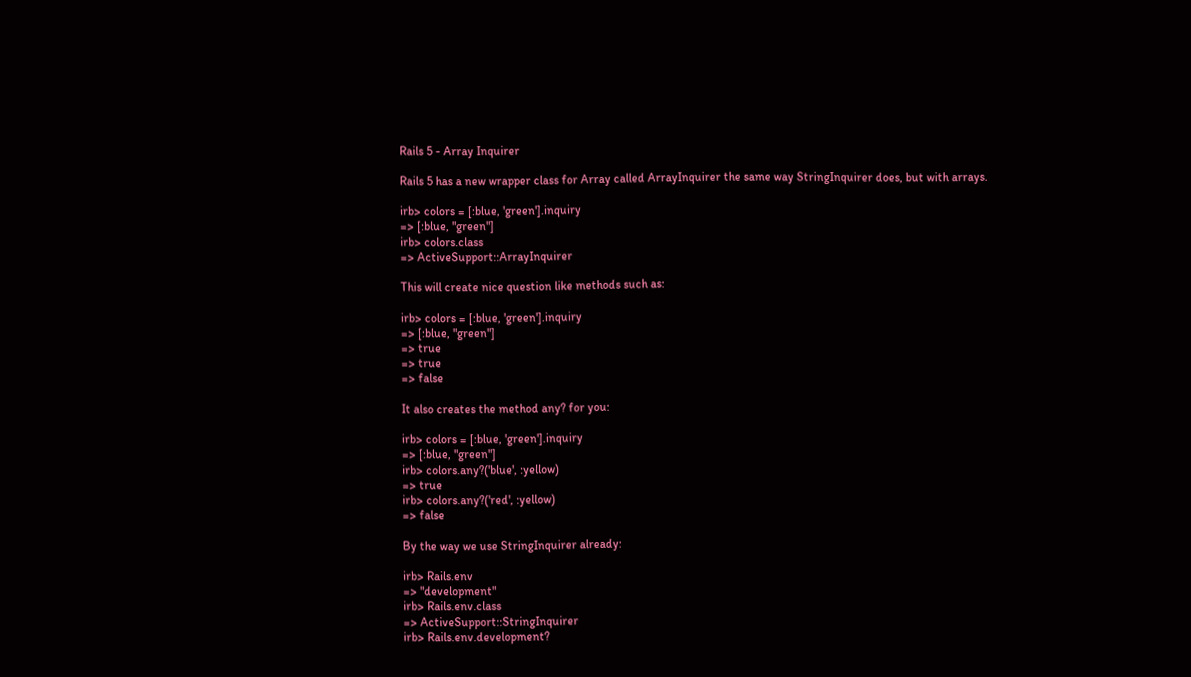Rails 5 - Array Inquirer

Rails 5 has a new wrapper class for Array called ArrayInquirer the same way StringInquirer does, but with arrays.

irb> colors = [:blue, 'green'].inquiry
=> [:blue, "green"]
irb> colors.class
=> ActiveSupport::ArrayInquirer

This will create nice question like methods such as:

irb> colors = [:blue, 'green'].inquiry
=> [:blue, "green"]
=> true
=> true
=> false

It also creates the method any? for you:

irb> colors = [:blue, 'green'].inquiry
=> [:blue, "green"]
irb> colors.any?('blue', :yellow)
=> true
irb> colors.any?('red', :yellow)
=> false

By the way we use StringInquirer already:

irb> Rails.env
=> "development"
irb> Rails.env.class
=> ActiveSupport::StringInquirer
irb> Rails.env.development?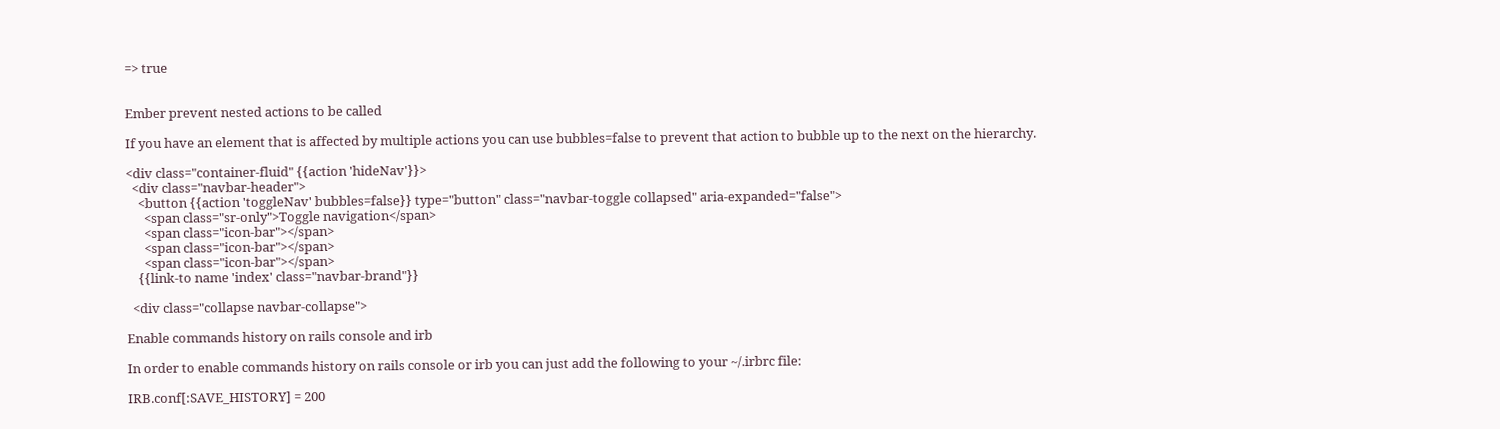=> true


Ember prevent nested actions to be called

If you have an element that is affected by multiple actions you can use bubbles=false to prevent that action to bubble up to the next on the hierarchy.

<div class="container-fluid" {{action 'hideNav'}}>
  <div class="navbar-header">
    <button {{action 'toggleNav' bubbles=false}} type="button" class="navbar-toggle collapsed" aria-expanded="false">
      <span class="sr-only">Toggle navigation</span>
      <span class="icon-bar"></span>
      <span class="icon-bar"></span>
      <span class="icon-bar"></span>
    {{link-to name 'index' class="navbar-brand"}}

  <div class="collapse navbar-collapse">

Enable commands history on rails console and irb

In order to enable commands history on rails console or irb you can just add the following to your ~/.irbrc file:

IRB.conf[:SAVE_HISTORY] = 200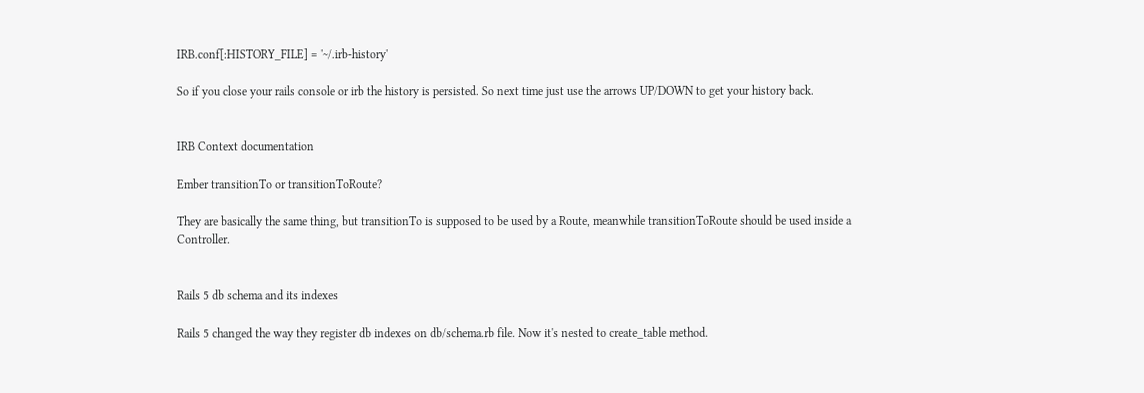IRB.conf[:HISTORY_FILE] = '~/.irb-history'

So if you close your rails console or irb the history is persisted. So next time just use the arrows UP/DOWN to get your history back.


IRB Context documentation

Ember transitionTo or transitionToRoute?

They are basically the same thing, but transitionTo is supposed to be used by a Route, meanwhile transitionToRoute should be used inside a Controller.


Rails 5 db schema and its indexes

Rails 5 changed the way they register db indexes on db/schema.rb file. Now it's nested to create_table method.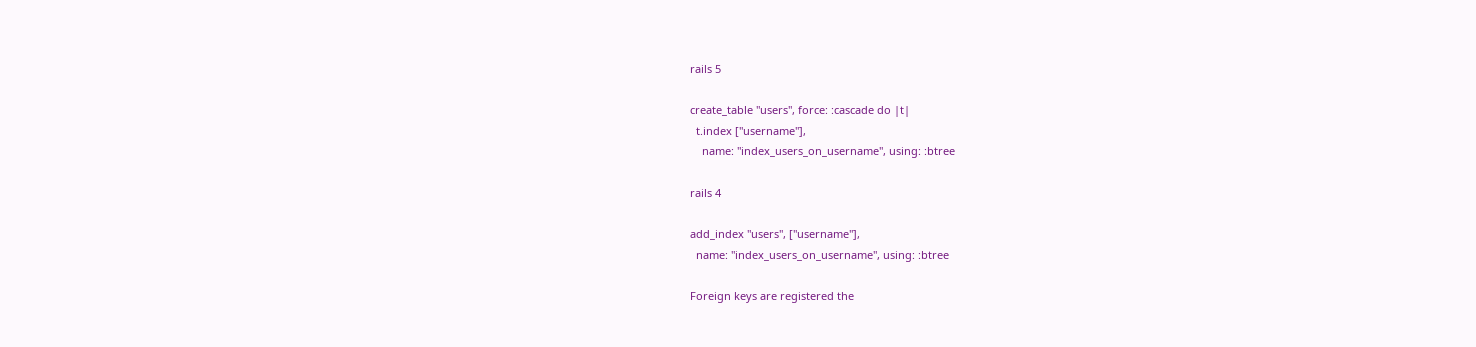rails 5

create_table "users", force: :cascade do |t|
  t.index ["username"],
    name: "index_users_on_username", using: :btree

rails 4

add_index "users", ["username"],
  name: "index_users_on_username", using: :btree

Foreign keys are registered the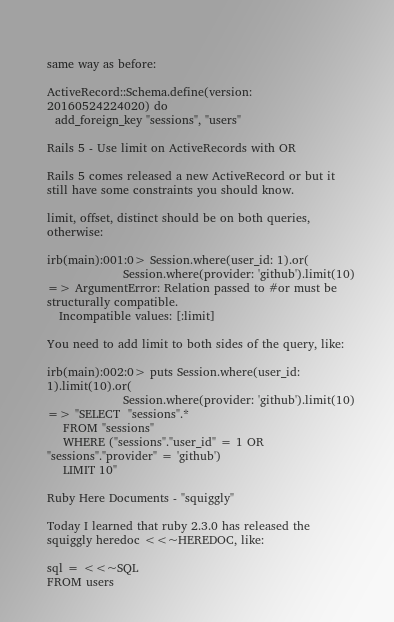same way as before:

ActiveRecord::Schema.define(version: 20160524224020) do
  add_foreign_key "sessions", "users"

Rails 5 - Use limit on ActiveRecords with OR

Rails 5 comes released a new ActiveRecord or but it still have some constraints you should know.

limit, offset, distinct should be on both queries, otherwise:

irb(main):001:0> Session.where(user_id: 1).or(
                   Session.where(provider: 'github').limit(10)
=> ArgumentError: Relation passed to #or must be structurally compatible.
   Incompatible values: [:limit]

You need to add limit to both sides of the query, like:

irb(main):002:0> puts Session.where(user_id: 1).limit(10).or(
                   Session.where(provider: 'github').limit(10)
=> "SELECT  "sessions".*
    FROM "sessions"
    WHERE ("sessions"."user_id" = 1 OR "sessions"."provider" = 'github')
    LIMIT 10"

Ruby Here Documents - "squiggly"

Today I learned that ruby 2.3.0 has released the squiggly heredoc <<~HEREDOC, like:

sql = <<~SQL
FROM users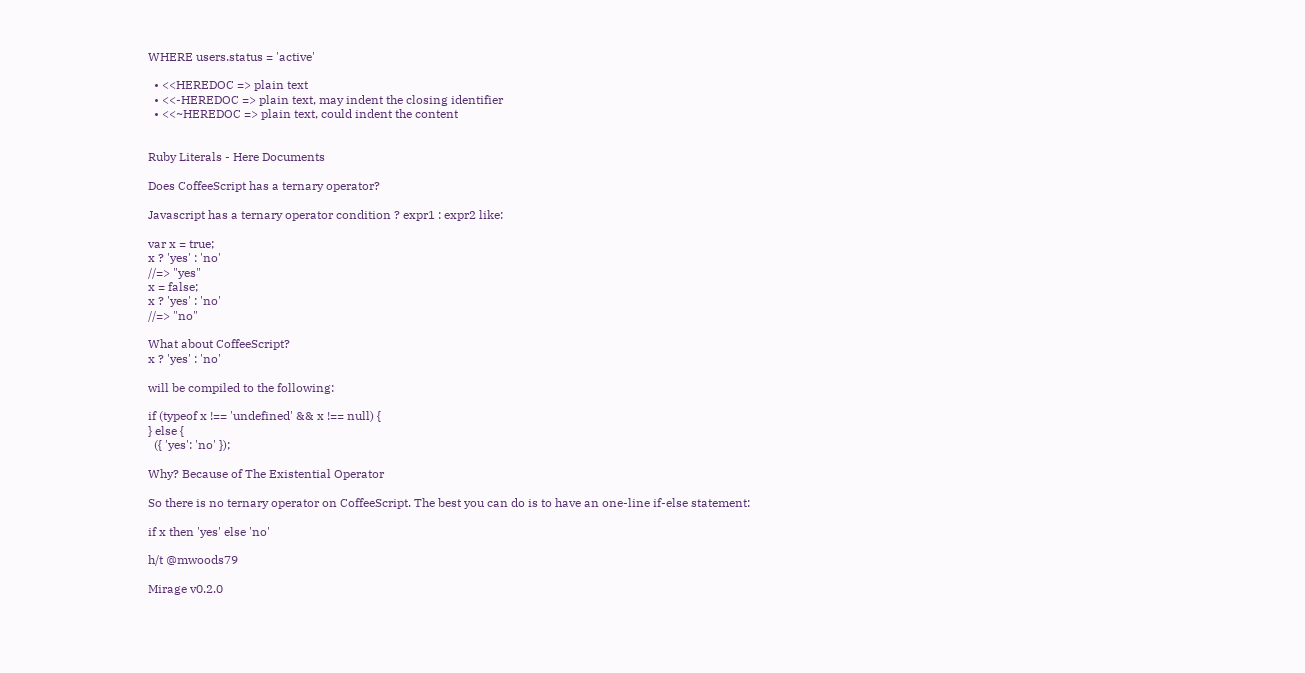WHERE users.status = 'active'

  • <<HEREDOC => plain text
  • <<-HEREDOC => plain text, may indent the closing identifier
  • <<~HEREDOC => plain text, could indent the content


Ruby Literals - Here Documents

Does CoffeeScript has a ternary operator?

Javascript has a ternary operator condition ? expr1 : expr2 like:

var x = true;
x ? 'yes' : 'no'
//=> "yes"
x = false;
x ? 'yes' : 'no'
//=> "no"

What about CoffeeScript?
x ? 'yes' : 'no'

will be compiled to the following:

if (typeof x !== 'undefined' && x !== null) {
} else {
  ({ 'yes': 'no' });

Why? Because of The Existential Operator

So there is no ternary operator on CoffeeScript. The best you can do is to have an one-line if-else statement:

if x then 'yes' else 'no'

h/t @mwoods79

Mirage v0.2.0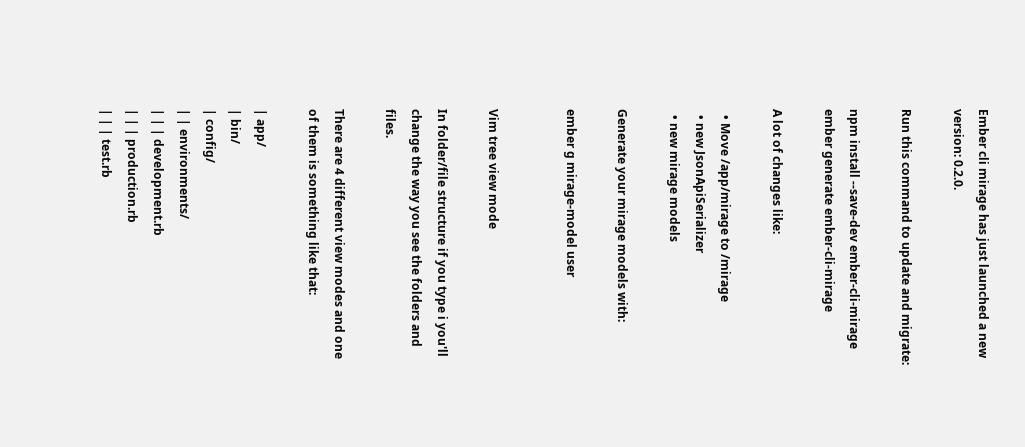Ember cli mirage has just launched a new version: 0.2.0.

Run this command to update and migrate:

npm install --save-dev ember-cli-mirage
ember generate ember-cli-mirage

A lot of changes like:

  • Move /app/mirage to /mirage
  • new JsonApiSerializer
  • new mirage models

Generate your mirage models with:

ember g mirage-model user


Vim tree view mode

In folder/file structure if you type i you'll change the way you see the folders and files.

There are 4 different view modes and one of them is something like that:

| app/
| bin/
| config/
| | environments/
| | | development.rb
| | | production.rb
| | | test.rb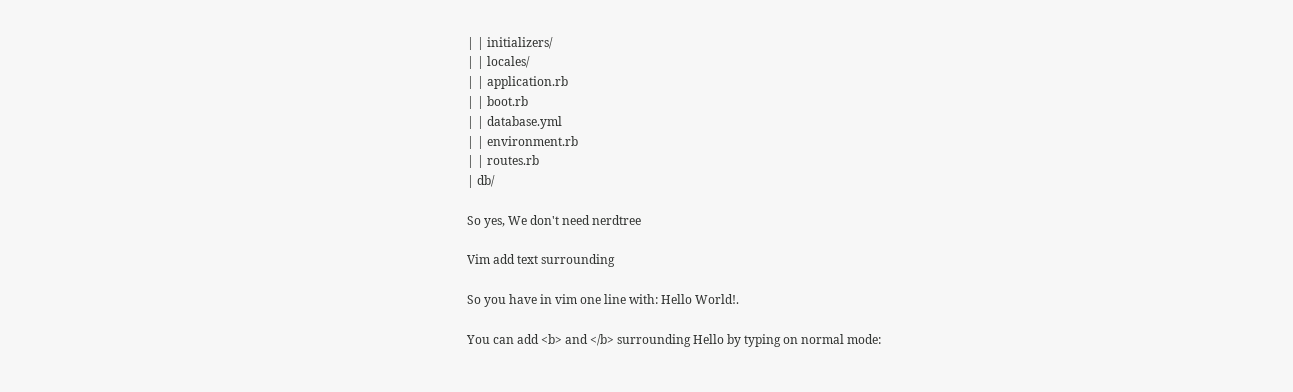| | initializers/
| | locales/
| | application.rb
| | boot.rb
| | database.yml
| | environment.rb
| | routes.rb
| db/

So yes, We don't need nerdtree

Vim add text surrounding

So you have in vim one line with: Hello World!.

You can add <b> and </b> surrounding Hello by typing on normal mode: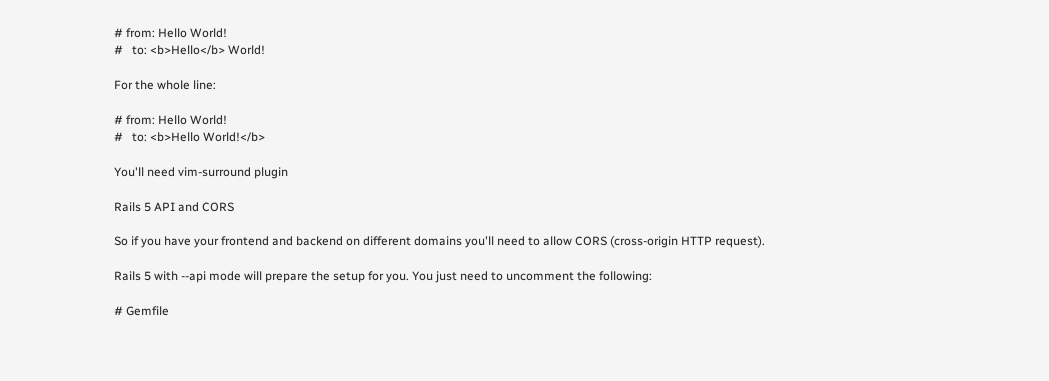# from: Hello World!
#   to: <b>Hello</b> World!

For the whole line:

# from: Hello World!
#   to: <b>Hello World!</b>

You'll need vim-surround plugin

Rails 5 API and CORS

So if you have your frontend and backend on different domains you'll need to allow CORS (cross-origin HTTP request).

Rails 5 with --api mode will prepare the setup for you. You just need to uncomment the following:

# Gemfile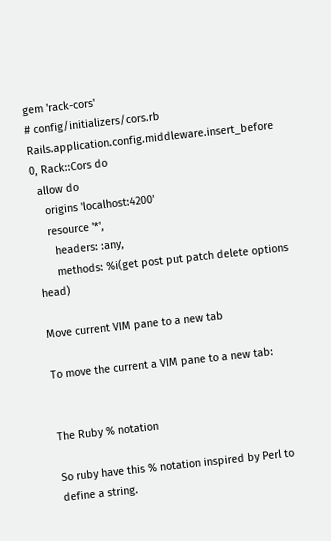gem 'rack-cors'
# config/initializers/cors.rb
Rails.application.config.middleware.insert_before 0, Rack::Cors do
  allow do
    origins 'localhost:4200'
    resource '*',
      headers: :any,
      methods: %i(get post put patch delete options head)

Move current VIM pane to a new tab

To move the current a VIM pane to a new tab:


The Ruby % notation

So ruby have this % notation inspired by Perl to define a string.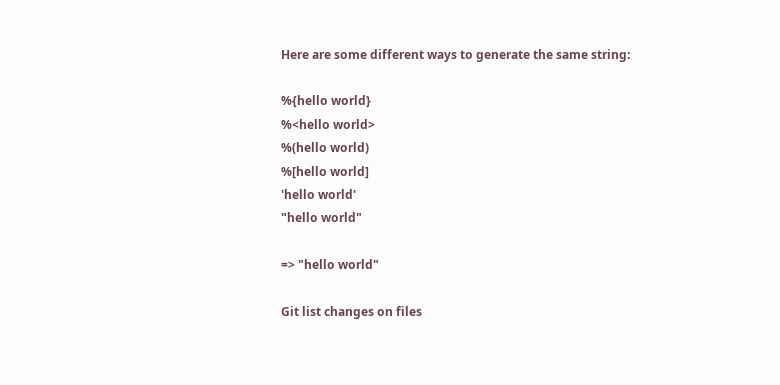Here are some different ways to generate the same string:

%{hello world}
%<hello world>
%(hello world)
%[hello world]
'hello world'
"hello world"

=> "hello world"

Git list changes on files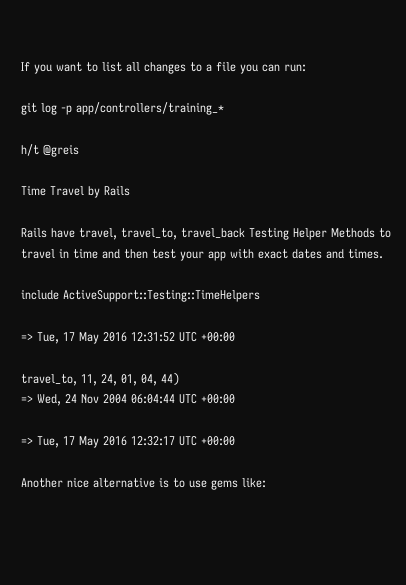If you want to list all changes to a file you can run:

git log -p app/controllers/training_*

h/t @greis

Time Travel by Rails

Rails have travel, travel_to, travel_back Testing Helper Methods to travel in time and then test your app with exact dates and times.

include ActiveSupport::Testing::TimeHelpers

=> Tue, 17 May 2016 12:31:52 UTC +00:00

travel_to, 11, 24, 01, 04, 44)
=> Wed, 24 Nov 2004 06:04:44 UTC +00:00

=> Tue, 17 May 2016 12:32:17 UTC +00:00

Another nice alternative is to use gems like: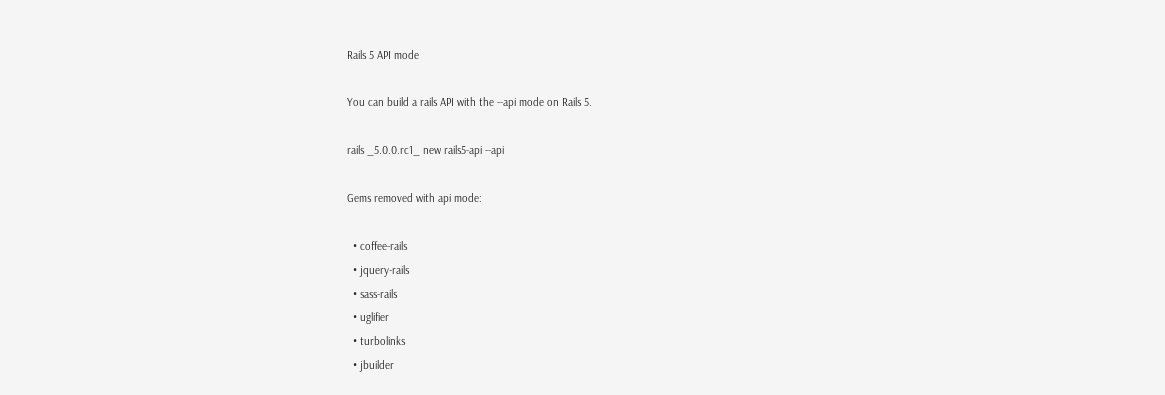Rails 5 API mode

You can build a rails API with the --api mode on Rails 5.

rails _5.0.0.rc1_ new rails5-api --api

Gems removed with api mode:

  • coffee-rails
  • jquery-rails
  • sass-rails
  • uglifier
  • turbolinks
  • jbuilder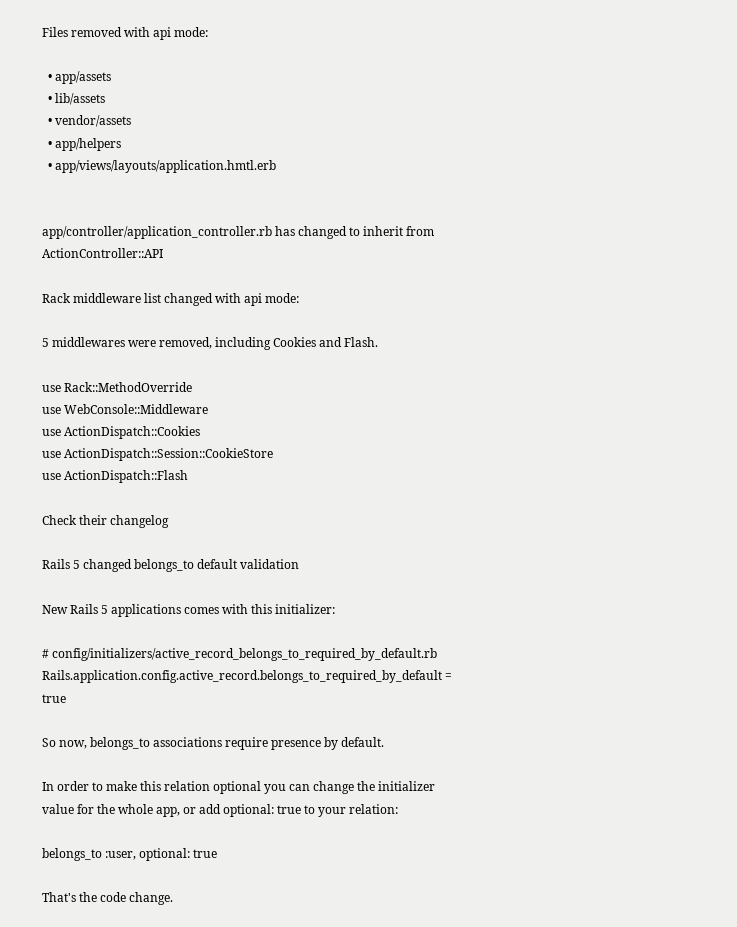Files removed with api mode:

  • app/assets
  • lib/assets
  • vendor/assets
  • app/helpers
  • app/views/layouts/application.hmtl.erb


app/controller/application_controller.rb has changed to inherit from ActionController::API

Rack middleware list changed with api mode:

5 middlewares were removed, including Cookies and Flash.

use Rack::MethodOverride
use WebConsole::Middleware
use ActionDispatch::Cookies
use ActionDispatch::Session::CookieStore
use ActionDispatch::Flash

Check their changelog

Rails 5 changed belongs_to default validation

New Rails 5 applications comes with this initializer:

# config/initializers/active_record_belongs_to_required_by_default.rb
Rails.application.config.active_record.belongs_to_required_by_default = true

So now, belongs_to associations require presence by default.

In order to make this relation optional you can change the initializer value for the whole app, or add optional: true to your relation:

belongs_to :user, optional: true

That's the code change.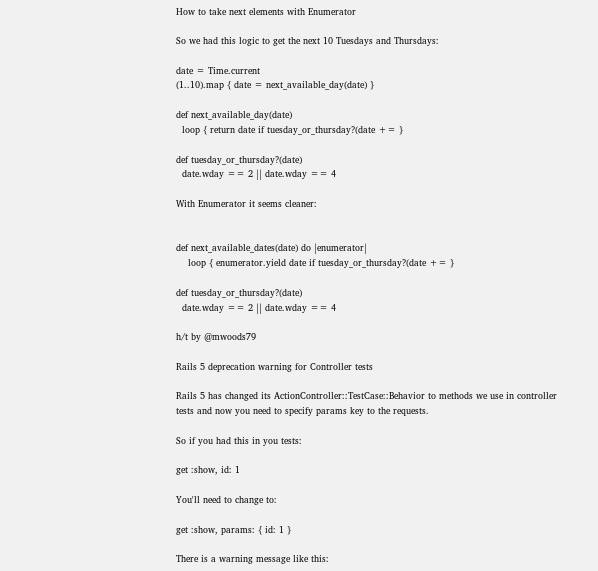How to take next elements with Enumerator

So we had this logic to get the next 10 Tuesdays and Thursdays:

date = Time.current
(1..10).map { date = next_available_day(date) }

def next_available_day(date)
  loop { return date if tuesday_or_thursday?(date += }

def tuesday_or_thursday?(date)
  date.wday == 2 || date.wday == 4

With Enumerator it seems cleaner:


def next_available_dates(date) do |enumerator|
    loop { enumerator.yield date if tuesday_or_thursday?(date += }

def tuesday_or_thursday?(date)
  date.wday == 2 || date.wday == 4

h/t by @mwoods79

Rails 5 deprecation warning for Controller tests

Rails 5 has changed its ActionController::TestCase::Behavior to methods we use in controller tests and now you need to specify params key to the requests.

So if you had this in you tests:

get :show, id: 1

You'll need to change to:

get :show, params: { id: 1 }

There is a warning message like this: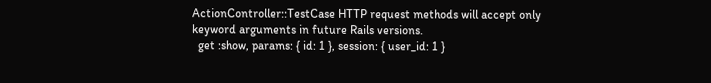ActionController::TestCase HTTP request methods will accept only
keyword arguments in future Rails versions.
  get :show, params: { id: 1 }, session: { user_id: 1 }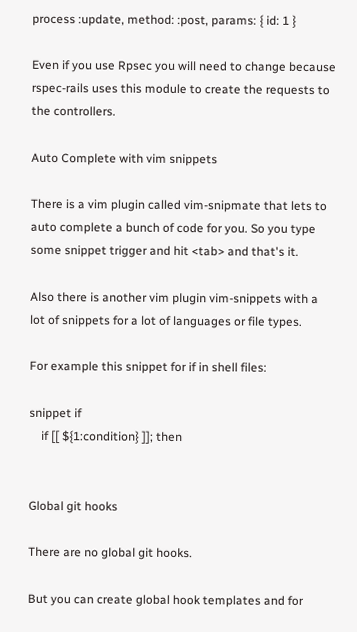process :update, method: :post, params: { id: 1 }

Even if you use Rpsec you will need to change because rspec-rails uses this module to create the requests to the controllers.

Auto Complete with vim snippets

There is a vim plugin called vim-snipmate that lets to auto complete a bunch of code for you. So you type some snippet trigger and hit <tab> and that's it.

Also there is another vim plugin vim-snippets with a lot of snippets for a lot of languages or file types.

For example this snippet for if in shell files:

snippet if
    if [[ ${1:condition} ]]; then


Global git hooks

There are no global git hooks.

But you can create global hook templates and for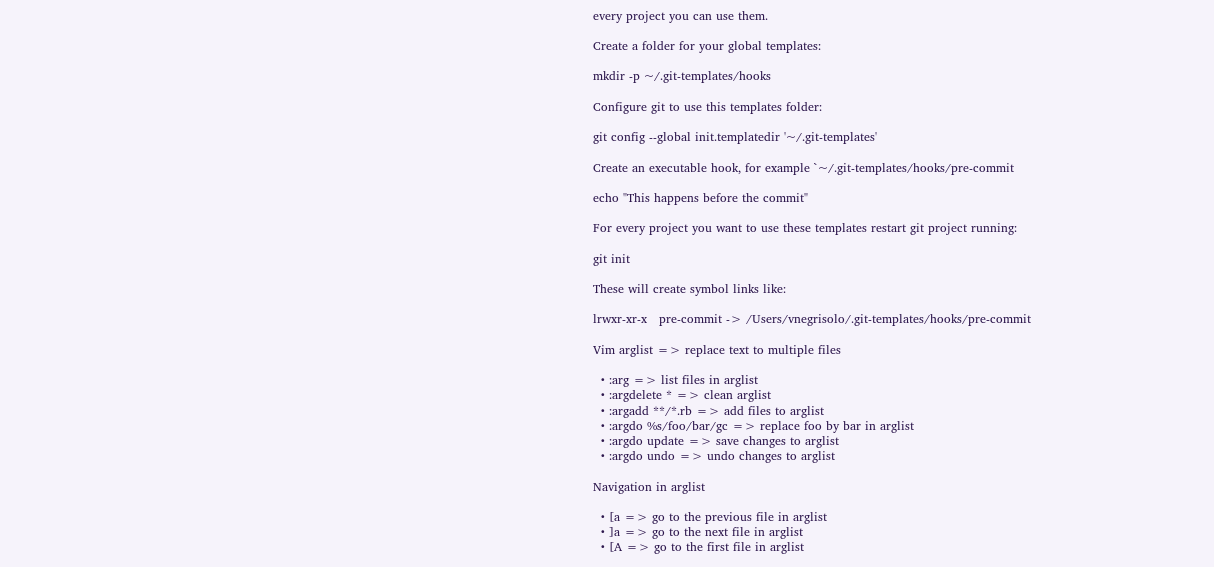every project you can use them.

Create a folder for your global templates:

mkdir -p ~/.git-templates/hooks

Configure git to use this templates folder:

git config --global init.templatedir '~/.git-templates'

Create an executable hook, for example `~/.git-templates/hooks/pre-commit

echo "This happens before the commit"

For every project you want to use these templates restart git project running:

git init

These will create symbol links like:

lrwxr-xr-x   pre-commit -> /Users/vnegrisolo/.git-templates/hooks/pre-commit

Vim arglist => replace text to multiple files

  • :arg => list files in arglist
  • :argdelete * => clean arglist
  • :argadd **/*.rb => add files to arglist
  • :argdo %s/foo/bar/gc => replace foo by bar in arglist
  • :argdo update => save changes to arglist
  • :argdo undo => undo changes to arglist

Navigation in arglist

  • [a => go to the previous file in arglist
  • ]a => go to the next file in arglist
  • [A => go to the first file in arglist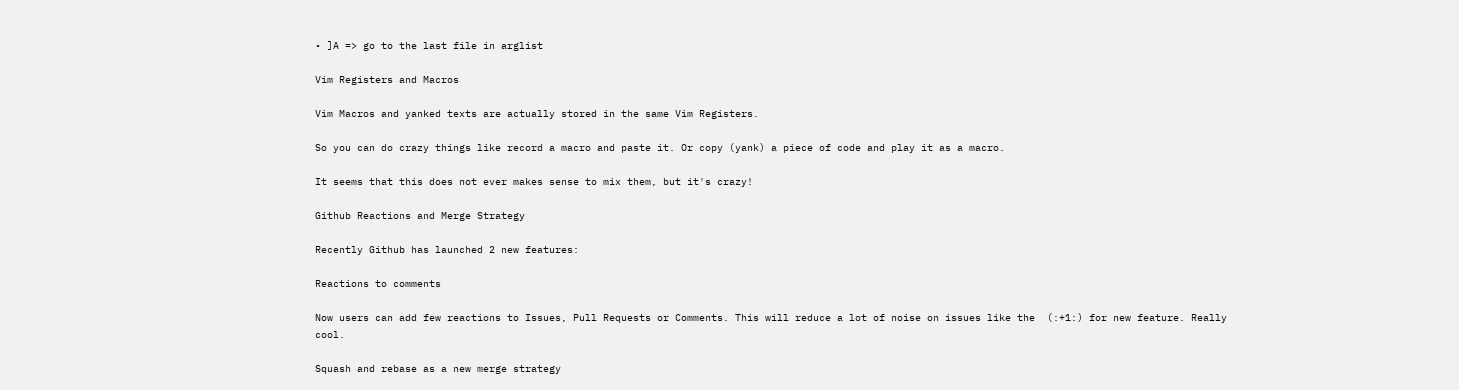• ]A => go to the last file in arglist

Vim Registers and Macros

Vim Macros and yanked texts are actually stored in the same Vim Registers.

So you can do crazy things like record a macro and paste it. Or copy (yank) a piece of code and play it as a macro.

It seems that this does not ever makes sense to mix them, but it's crazy!

Github Reactions and Merge Strategy

Recently Github has launched 2 new features:

Reactions to comments

Now users can add few reactions to Issues, Pull Requests or Comments. This will reduce a lot of noise on issues like the  (:+1:) for new feature. Really cool.

Squash and rebase as a new merge strategy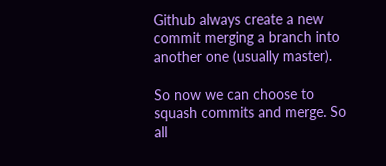Github always create a new commit merging a branch into another one (usually master).

So now we can choose to squash commits and merge. So all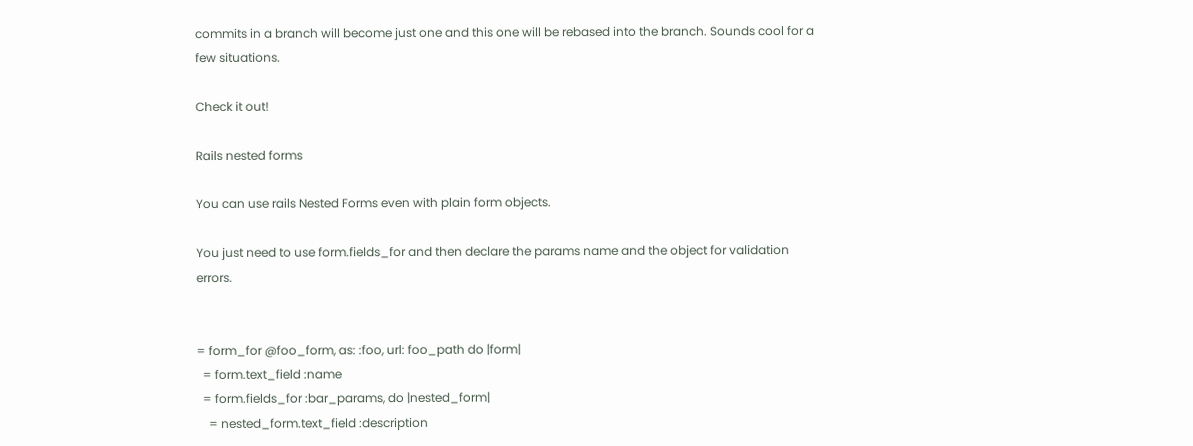commits in a branch will become just one and this one will be rebased into the branch. Sounds cool for a few situations.

Check it out!

Rails nested forms

You can use rails Nested Forms even with plain form objects.

You just need to use form.fields_for and then declare the params name and the object for validation errors.


= form_for @foo_form, as: :foo, url: foo_path do |form|
  = form.text_field :name
  = form.fields_for :bar_params, do |nested_form|
    = nested_form.text_field :description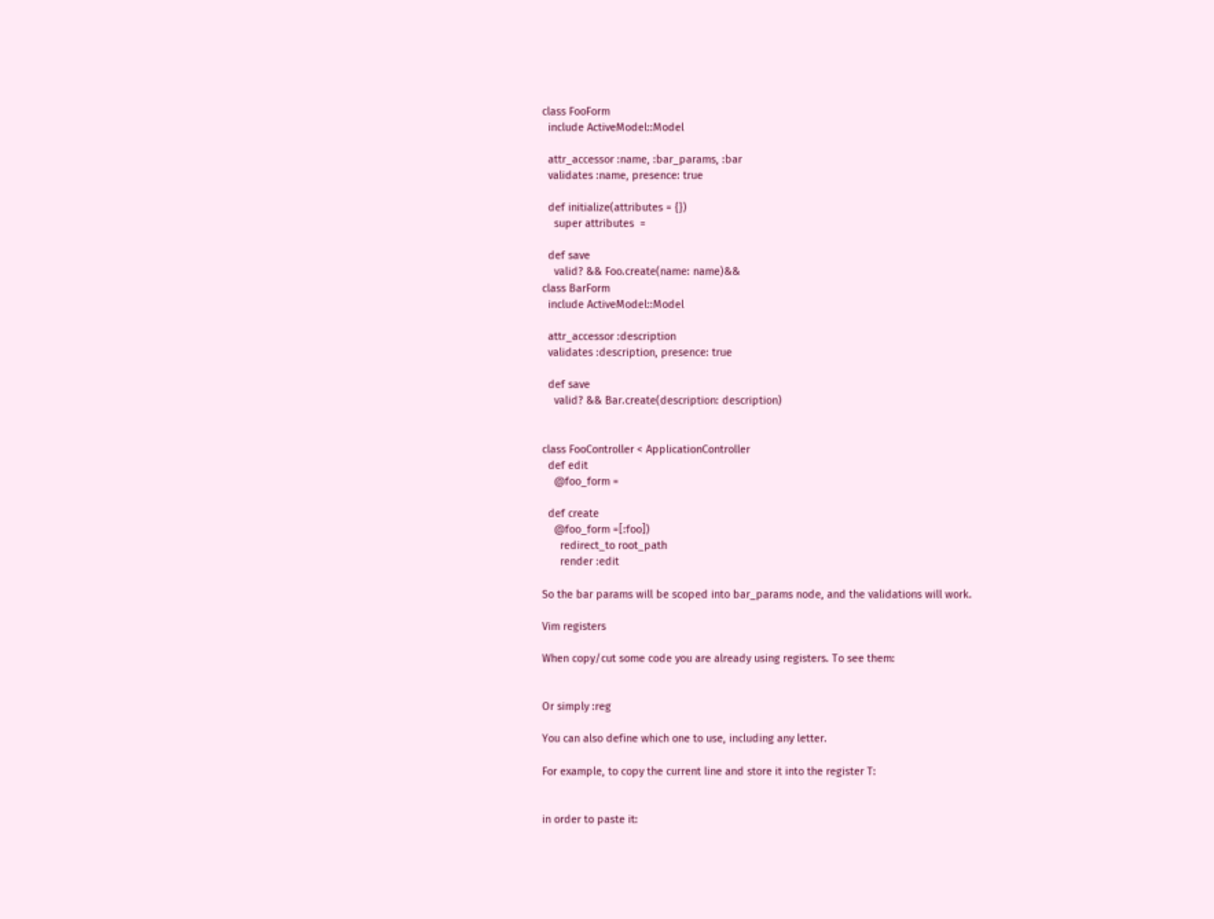class FooForm
  include ActiveModel::Model

  attr_accessor :name, :bar_params, :bar
  validates :name, presence: true

  def initialize(attributes = {})
    super attributes  =

  def save
    valid? && Foo.create(name: name)&&
class BarForm
  include ActiveModel::Model

  attr_accessor :description
  validates :description, presence: true

  def save
    valid? && Bar.create(description: description)


class FooController < ApplicationController
  def edit
    @foo_form =

  def create
    @foo_form =[:foo])
      redirect_to root_path
      render :edit

So the bar params will be scoped into bar_params node, and the validations will work.

Vim registers

When copy/cut some code you are already using registers. To see them:


Or simply :reg

You can also define which one to use, including any letter.

For example, to copy the current line and store it into the register T:


in order to paste it: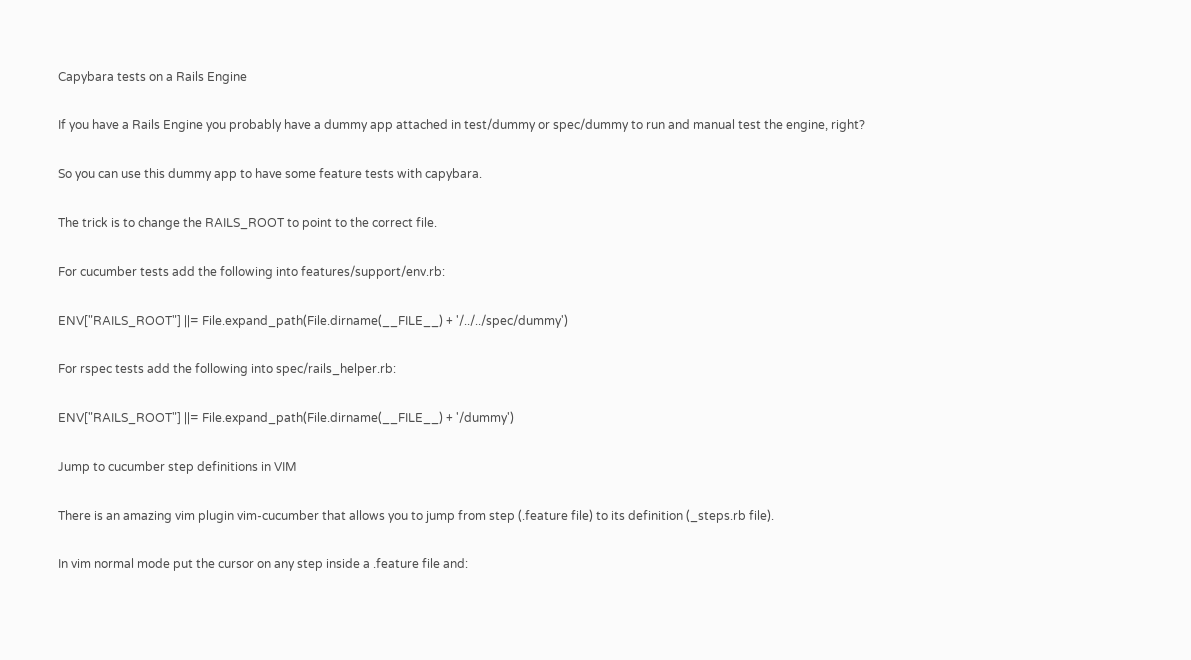Capybara tests on a Rails Engine

If you have a Rails Engine you probably have a dummy app attached in test/dummy or spec/dummy to run and manual test the engine, right?

So you can use this dummy app to have some feature tests with capybara.

The trick is to change the RAILS_ROOT to point to the correct file.

For cucumber tests add the following into features/support/env.rb:

ENV["RAILS_ROOT"] ||= File.expand_path(File.dirname(__FILE__) + '/../../spec/dummy')

For rspec tests add the following into spec/rails_helper.rb:

ENV["RAILS_ROOT"] ||= File.expand_path(File.dirname(__FILE__) + '/dummy')

Jump to cucumber step definitions in VIM

There is an amazing vim plugin vim-cucumber that allows you to jump from step (.feature file) to its definition (_steps.rb file).

In vim normal mode put the cursor on any step inside a .feature file and: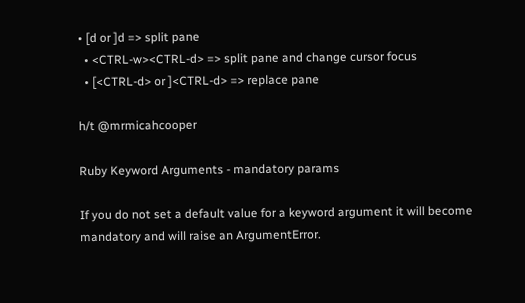• [d or ]d => split pane
  • <CTRL-w><CTRL-d> => split pane and change cursor focus
  • [<CTRL-d> or ]<CTRL-d> => replace pane

h/t @mrmicahcooper

Ruby Keyword Arguments - mandatory params

If you do not set a default value for a keyword argument it will become mandatory and will raise an ArgumentError.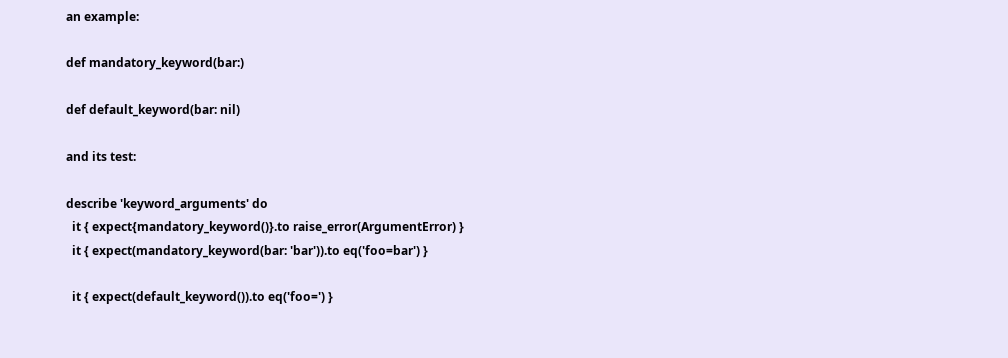an example:

def mandatory_keyword(bar:)

def default_keyword(bar: nil)

and its test:

describe 'keyword_arguments' do
  it { expect{mandatory_keyword()}.to raise_error(ArgumentError) }
  it { expect(mandatory_keyword(bar: 'bar')).to eq('foo=bar') }

  it { expect(default_keyword()).to eq('foo=') }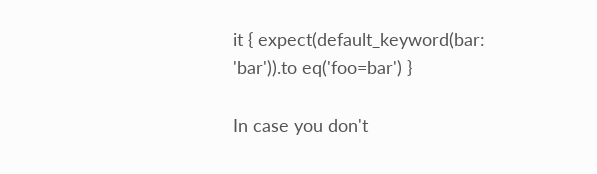it { expect(default_keyword(bar: 'bar')).to eq('foo=bar') }

In case you don't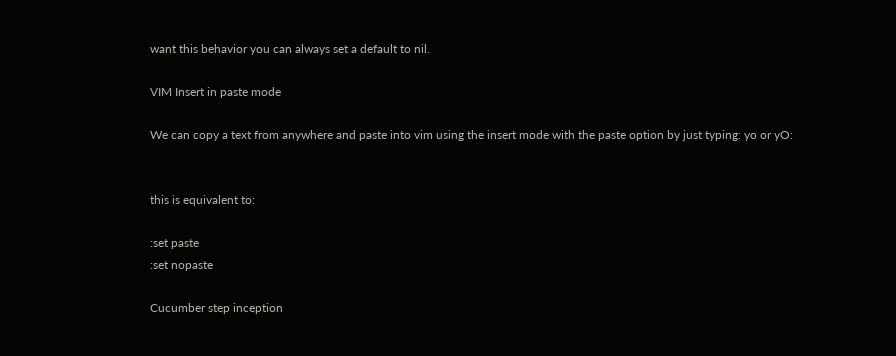want this behavior you can always set a default to nil.

VIM Insert in paste mode

We can copy a text from anywhere and paste into vim using the insert mode with the paste option by just typing: yo or yO:


this is equivalent to:

:set paste
:set nopaste

Cucumber step inception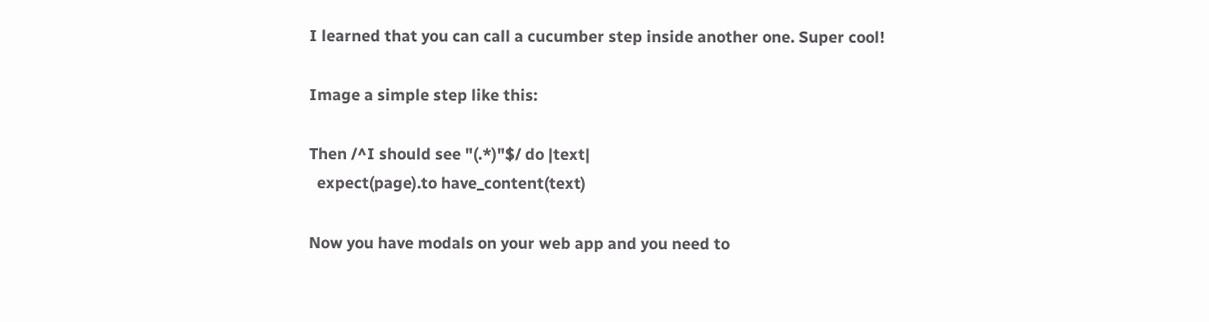I learned that you can call a cucumber step inside another one. Super cool!

Image a simple step like this:

Then /^I should see "(.*)"$/ do |text|
  expect(page).to have_content(text)

Now you have modals on your web app and you need to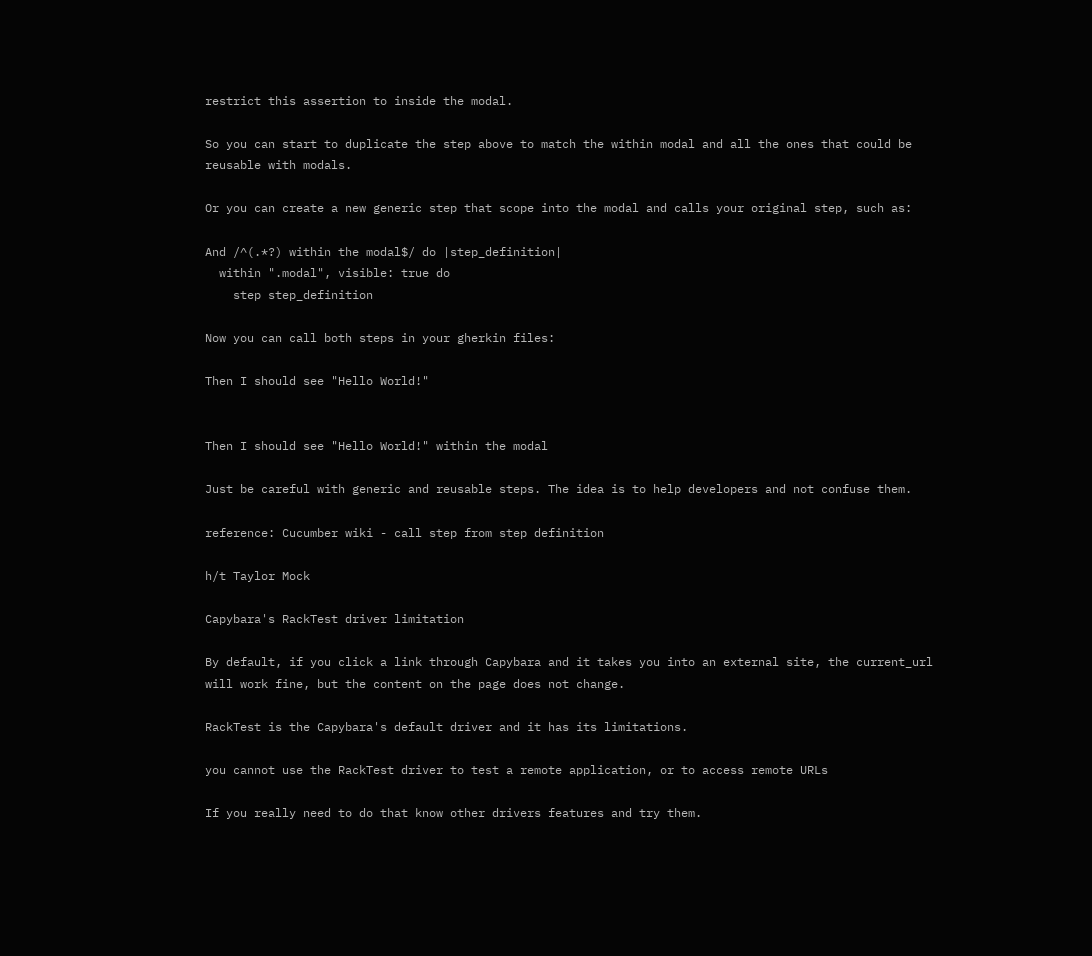restrict this assertion to inside the modal.

So you can start to duplicate the step above to match the within modal and all the ones that could be reusable with modals.

Or you can create a new generic step that scope into the modal and calls your original step, such as:

And /^(.*?) within the modal$/ do |step_definition|
  within ".modal", visible: true do
    step step_definition

Now you can call both steps in your gherkin files:

Then I should see "Hello World!"


Then I should see "Hello World!" within the modal

Just be careful with generic and reusable steps. The idea is to help developers and not confuse them.

reference: Cucumber wiki - call step from step definition

h/t Taylor Mock

Capybara's RackTest driver limitation

By default, if you click a link through Capybara and it takes you into an external site, the current_url will work fine, but the content on the page does not change.

RackTest is the Capybara's default driver and it has its limitations.

you cannot use the RackTest driver to test a remote application, or to access remote URLs

If you really need to do that know other drivers features and try them.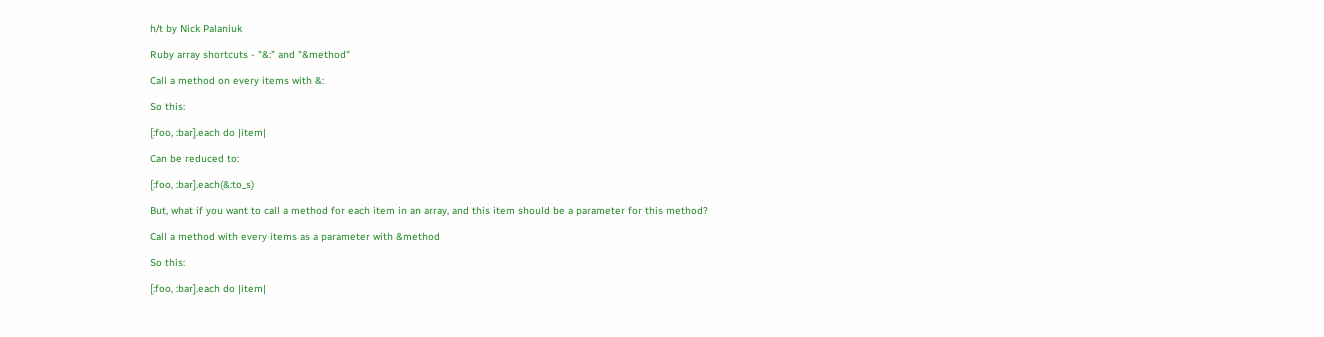h/t by Nick Palaniuk

Ruby array shortcuts - "&:" and "&method"

Call a method on every items with &:

So this:

[:foo, :bar].each do |item|

Can be reduced to:

[:foo, :bar].each(&:to_s)

But, what if you want to call a method for each item in an array, and this item should be a parameter for this method?

Call a method with every items as a parameter with &method

So this:

[:foo, :bar].each do |item|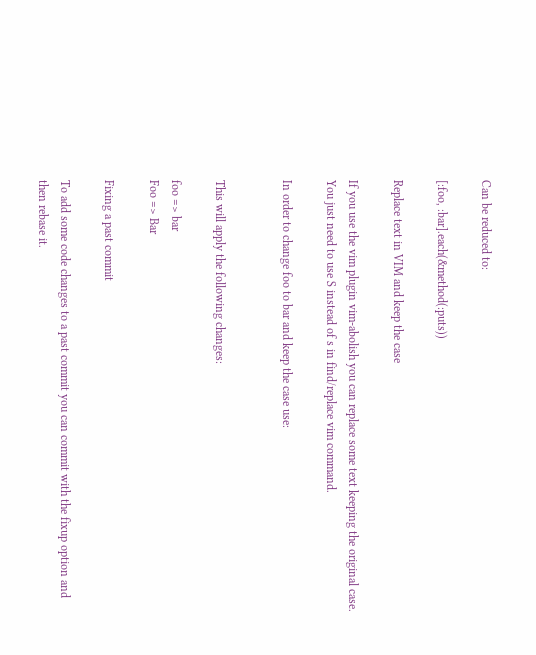Can be reduced to:

[:foo, :bar].each(&method(:puts))

Replace text in VIM and keep the case

If you use the vim plugin vim-abolish you can replace some text keeping the original case. You just need to use S instead of s in find/replace vim command.

In order to change foo to bar and keep the case use:


This will apply the following changes:

foo => bar
Foo => Bar

Fixing a past commit

To add some code changes to a past commit you can commit with the fixup option and then rebase it.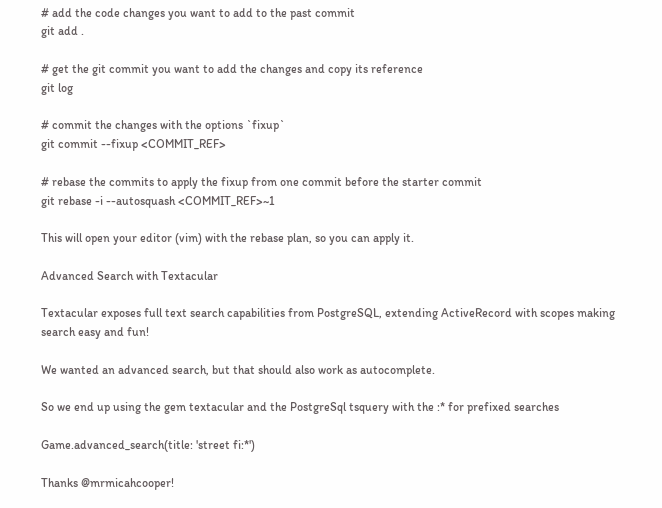# add the code changes you want to add to the past commit
git add .

# get the git commit you want to add the changes and copy its reference
git log

# commit the changes with the options `fixup`
git commit --fixup <COMMIT_REF>

# rebase the commits to apply the fixup from one commit before the starter commit
git rebase -i --autosquash <COMMIT_REF>~1

This will open your editor (vim) with the rebase plan, so you can apply it.

Advanced Search with Textacular

Textacular exposes full text search capabilities from PostgreSQL, extending ActiveRecord with scopes making search easy and fun!

We wanted an advanced search, but that should also work as autocomplete.

So we end up using the gem textacular and the PostgreSql tsquery with the :* for prefixed searches

Game.advanced_search(title: 'street fi:*')

Thanks @mrmicahcooper!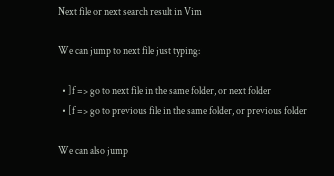Next file or next search result in Vim

We can jump to next file just typing:

  • ]f => go to next file in the same folder, or next folder
  • [f => go to previous file in the same folder, or previous folder

We can also jump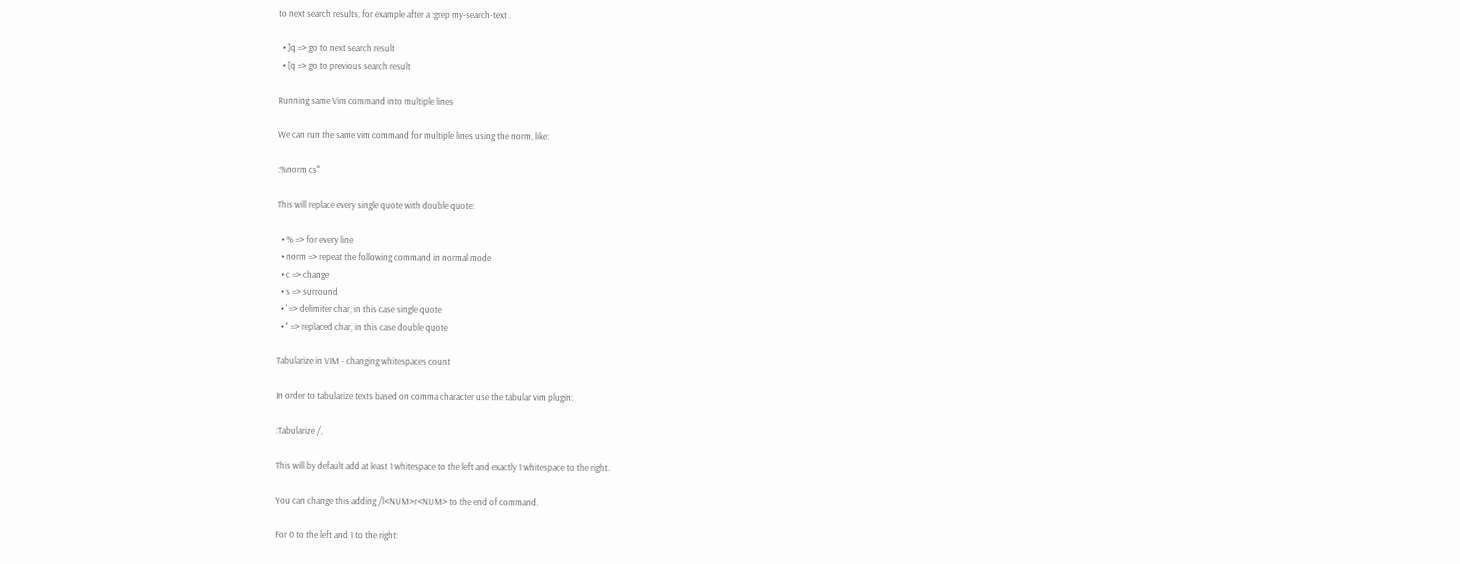to next search results, for example after a :grep my-search-text .

  • ]q => go to next search result
  • [q => go to previous search result

Running same Vim command into multiple lines

We can run the same vim command for multiple lines using the norm, like:

:%norm cs'"

This will replace every single quote with double quote:

  • % => for every line
  • norm => repeat the following command in normal mode
  • c => change
  • s => surround
  • ' => delimiter char, in this case single quote
  • " => replaced char, in this case double quote

Tabularize in VIM - changing whitespaces count

In order to tabularize texts based on comma character use the tabular vim plugin:

:Tabularize /,

This will by default add at least 1 whitespace to the left and exactly 1 whitespace to the right.

You can change this adding /l<NUM>r<NUM> to the end of command.

For 0 to the left and 1 to the right: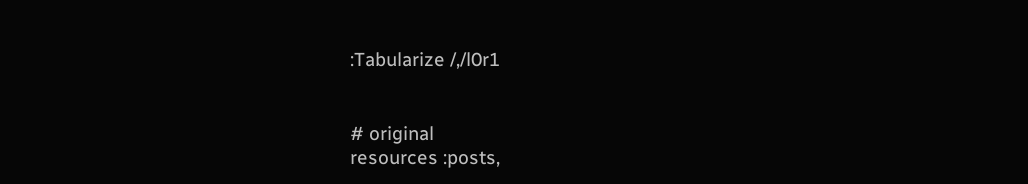:Tabularize /,/l0r1


# original
resources :posts,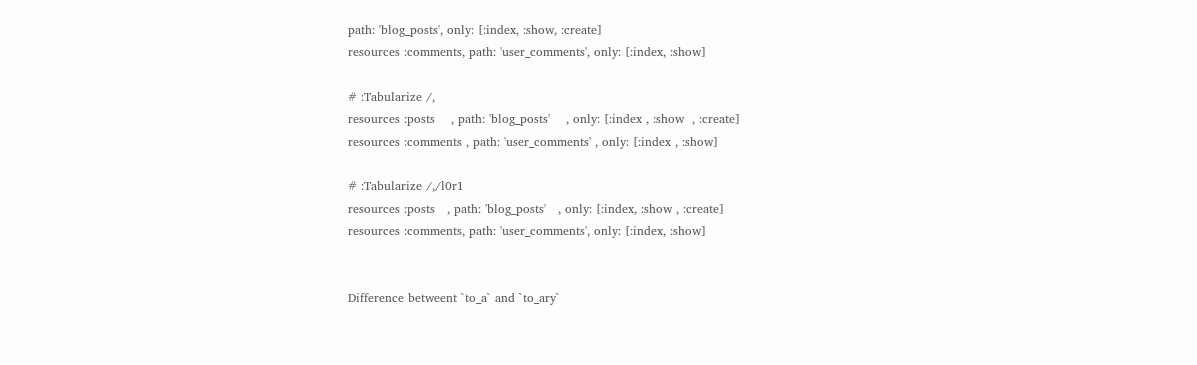path: 'blog_posts', only: [:index, :show, :create]
resources :comments, path: 'user_comments', only: [:index, :show]

# :Tabularize /,
resources :posts    , path: 'blog_posts'    , only: [:index , :show  , :create]
resources :comments , path: 'user_comments' , only: [:index , :show]

# :Tabularize /,/l0r1
resources :posts   , path: 'blog_posts'   , only: [:index, :show , :create]
resources :comments, path: 'user_comments', only: [:index, :show]


Difference betweent `to_a` and `to_ary`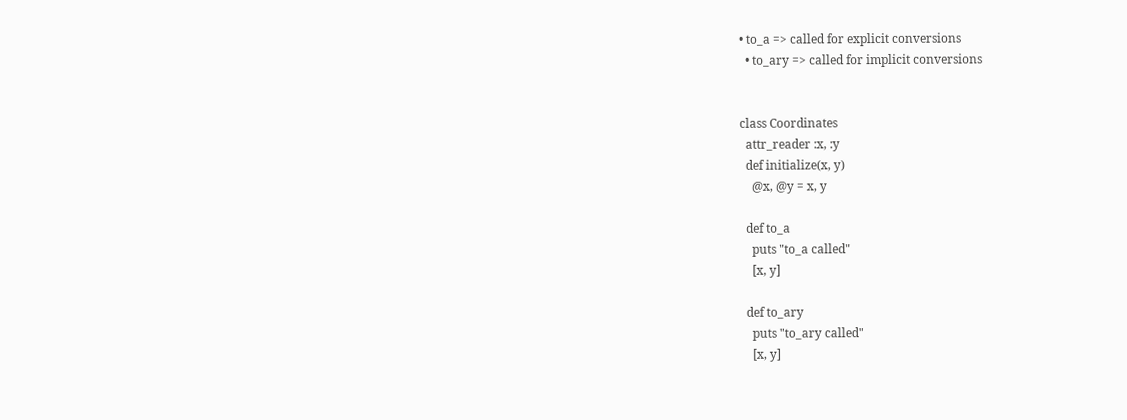• to_a => called for explicit conversions
  • to_ary => called for implicit conversions


class Coordinates
  attr_reader :x, :y
  def initialize(x, y)
    @x, @y = x, y

  def to_a
    puts "to_a called"
    [x, y]

  def to_ary
    puts "to_ary called"
    [x, y]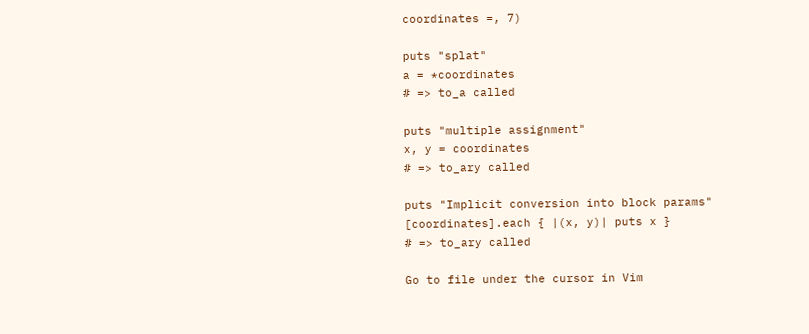coordinates =, 7)

puts "splat"
a = *coordinates
# => to_a called

puts "multiple assignment"
x, y = coordinates
# => to_ary called

puts "Implicit conversion into block params"
[coordinates].each { |(x, y)| puts x }
# => to_ary called

Go to file under the cursor in Vim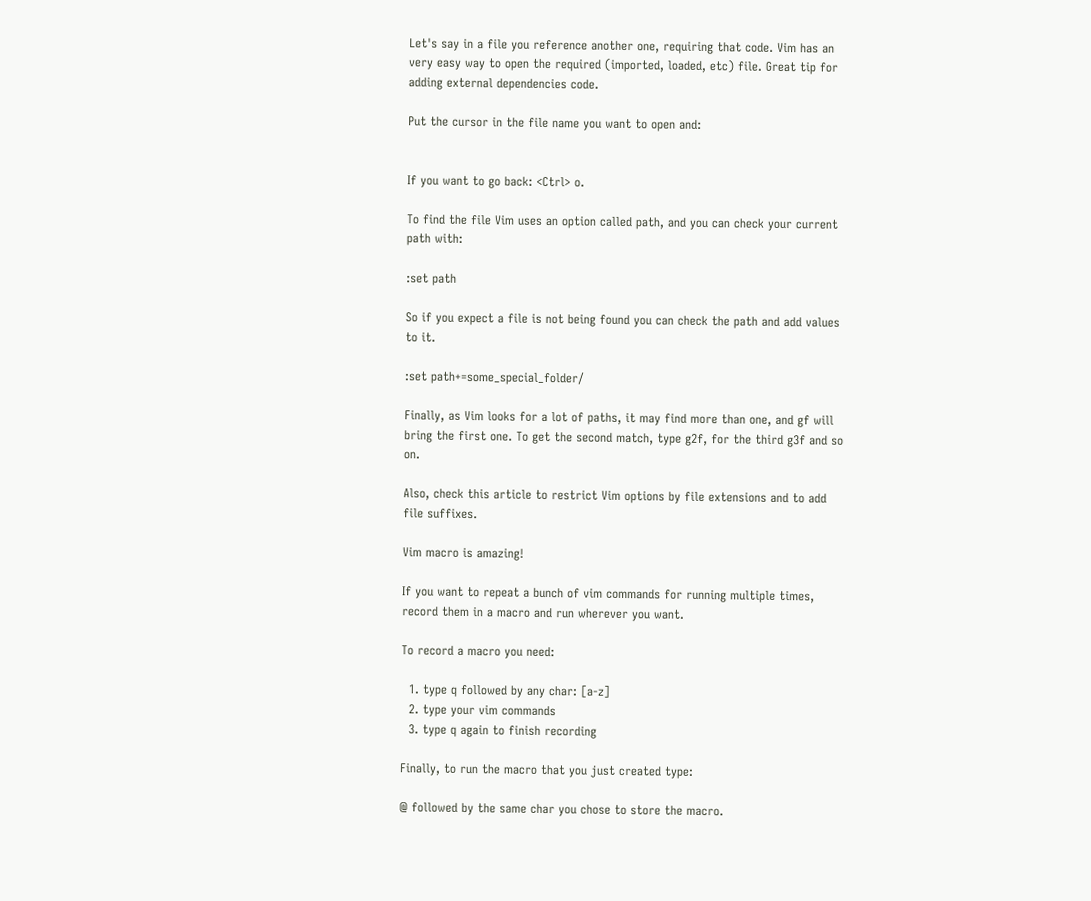Let's say in a file you reference another one, requiring that code. Vim has an very easy way to open the required (imported, loaded, etc) file. Great tip for adding external dependencies code.

Put the cursor in the file name you want to open and:


If you want to go back: <Ctrl> o.

To find the file Vim uses an option called path, and you can check your current path with:

:set path

So if you expect a file is not being found you can check the path and add values to it.

:set path+=some_special_folder/

Finally, as Vim looks for a lot of paths, it may find more than one, and gf will bring the first one. To get the second match, type g2f, for the third g3f and so on.

Also, check this article to restrict Vim options by file extensions and to add file suffixes.

Vim macro is amazing!

If you want to repeat a bunch of vim commands for running multiple times, record them in a macro and run wherever you want.

To record a macro you need:

  1. type q followed by any char: [a-z]
  2. type your vim commands
  3. type q again to finish recording

Finally, to run the macro that you just created type:

@ followed by the same char you chose to store the macro.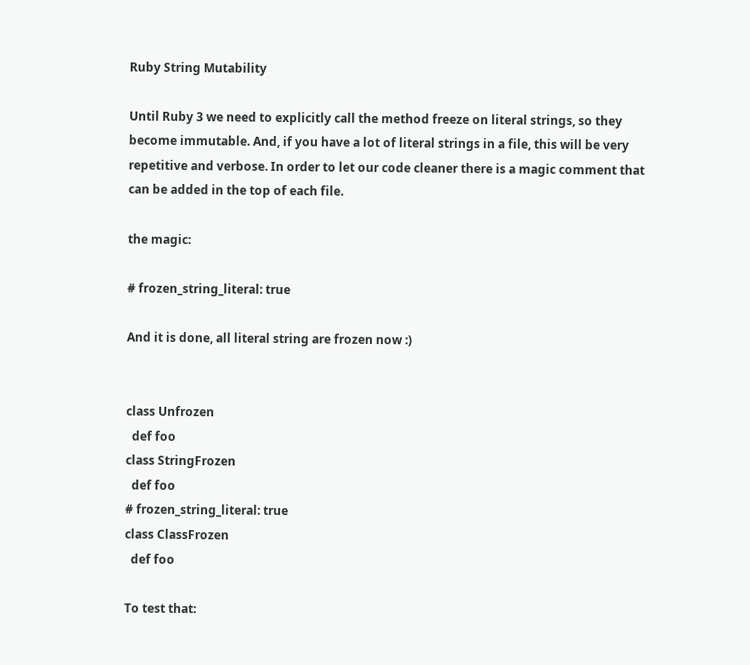Ruby String Mutability

Until Ruby 3 we need to explicitly call the method freeze on literal strings, so they become immutable. And, if you have a lot of literal strings in a file, this will be very repetitive and verbose. In order to let our code cleaner there is a magic comment that can be added in the top of each file.

the magic:

# frozen_string_literal: true

And it is done, all literal string are frozen now :)


class Unfrozen
  def foo
class StringFrozen
  def foo
# frozen_string_literal: true
class ClassFrozen
  def foo

To test that: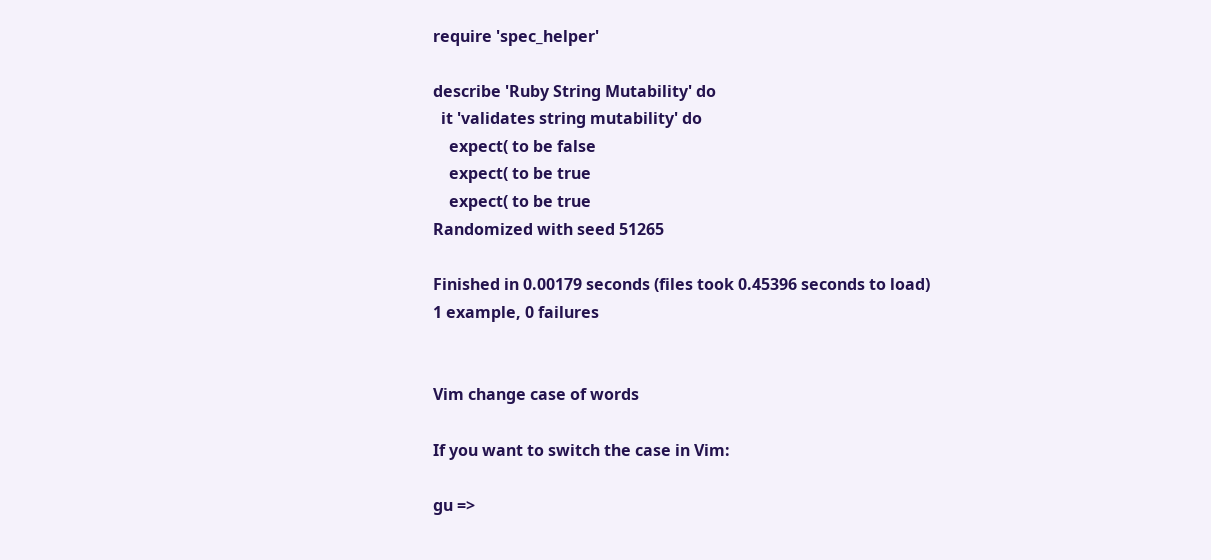require 'spec_helper'

describe 'Ruby String Mutability' do
  it 'validates string mutability' do
    expect( to be false
    expect( to be true
    expect( to be true
Randomized with seed 51265

Finished in 0.00179 seconds (files took 0.45396 seconds to load)
1 example, 0 failures


Vim change case of words

If you want to switch the case in Vim:

gu =>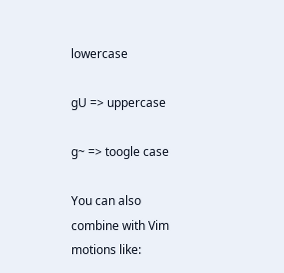lowercase

gU => uppercase

g~ => toogle case

You can also combine with Vim motions like: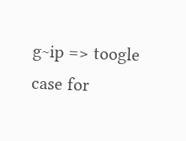g~ip => toogle case for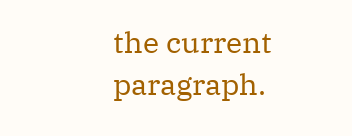the current paragraph.